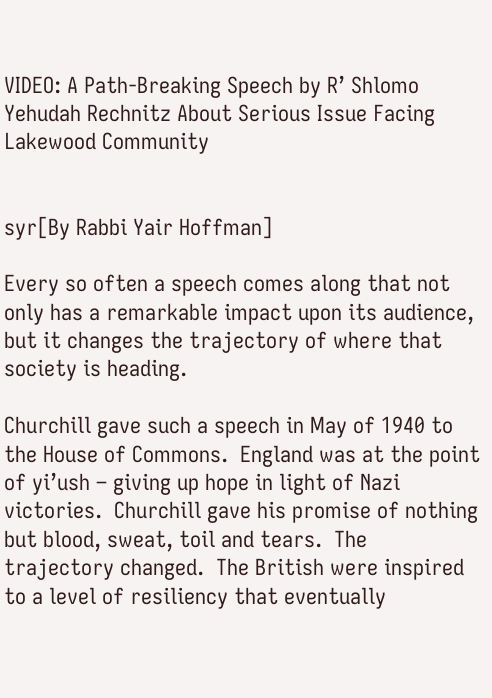VIDEO: A Path-Breaking Speech by R’ Shlomo Yehudah Rechnitz About Serious Issue Facing Lakewood Community


syr[By Rabbi Yair Hoffman]

Every so often a speech comes along that not only has a remarkable impact upon its audience, but it changes the trajectory of where that society is heading.

Churchill gave such a speech in May of 1940 to the House of Commons.  England was at the point of yi’ush – giving up hope in light of Nazi victories.  Churchill gave his promise of nothing but blood, sweat, toil and tears.  The trajectory changed.  The British were inspired to a level of resiliency that eventually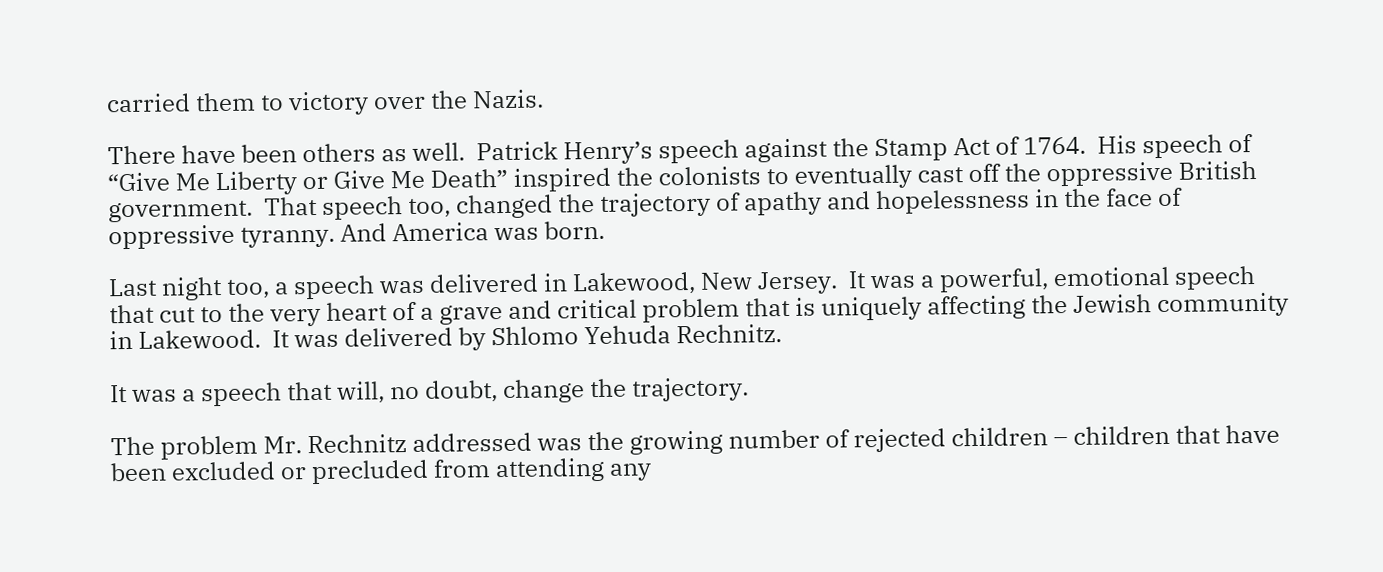carried them to victory over the Nazis.

There have been others as well.  Patrick Henry’s speech against the Stamp Act of 1764.  His speech of  “Give Me Liberty or Give Me Death” inspired the colonists to eventually cast off the oppressive British government.  That speech too, changed the trajectory of apathy and hopelessness in the face of oppressive tyranny. And America was born.

Last night too, a speech was delivered in Lakewood, New Jersey.  It was a powerful, emotional speech that cut to the very heart of a grave and critical problem that is uniquely affecting the Jewish community in Lakewood.  It was delivered by Shlomo Yehuda Rechnitz.

It was a speech that will, no doubt, change the trajectory.

The problem Mr. Rechnitz addressed was the growing number of rejected children – children that have been excluded or precluded from attending any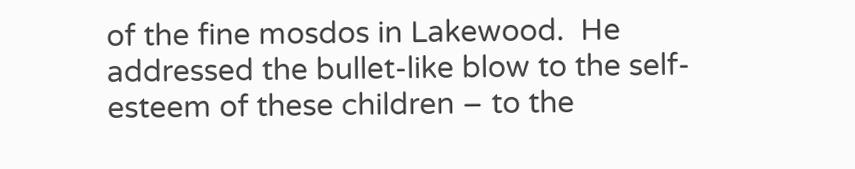of the fine mosdos in Lakewood.  He addressed the bullet-like blow to the self-esteem of these children – to the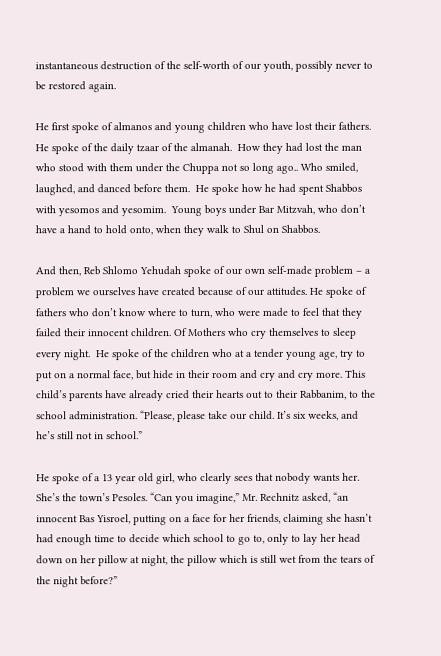instantaneous destruction of the self-worth of our youth, possibly never to be restored again.

He first spoke of almanos and young children who have lost their fathers.  He spoke of the daily tzaar of the almanah.  How they had lost the man who stood with them under the Chuppa not so long ago.. Who smiled, laughed, and danced before them.  He spoke how he had spent Shabbos with yesomos and yesomim.  Young boys under Bar Mitzvah, who don’t have a hand to hold onto, when they walk to Shul on Shabbos.

And then, Reb Shlomo Yehudah spoke of our own self-made problem – a problem we ourselves have created because of our attitudes. He spoke of fathers who don’t know where to turn, who were made to feel that they failed their innocent children. Of Mothers who cry themselves to sleep every night.  He spoke of the children who at a tender young age, try to put on a normal face, but hide in their room and cry and cry more. This child’s parents have already cried their hearts out to their Rabbanim, to the school administration. “Please, please take our child. It’s six weeks, and he’s still not in school.”

He spoke of a 13 year old girl, who clearly sees that nobody wants her. She’s the town’s Pesoles. “Can you imagine,” Mr. Rechnitz asked, “an innocent Bas Yisroel, putting on a face for her friends, claiming she hasn’t had enough time to decide which school to go to, only to lay her head down on her pillow at night, the pillow which is still wet from the tears of the night before?”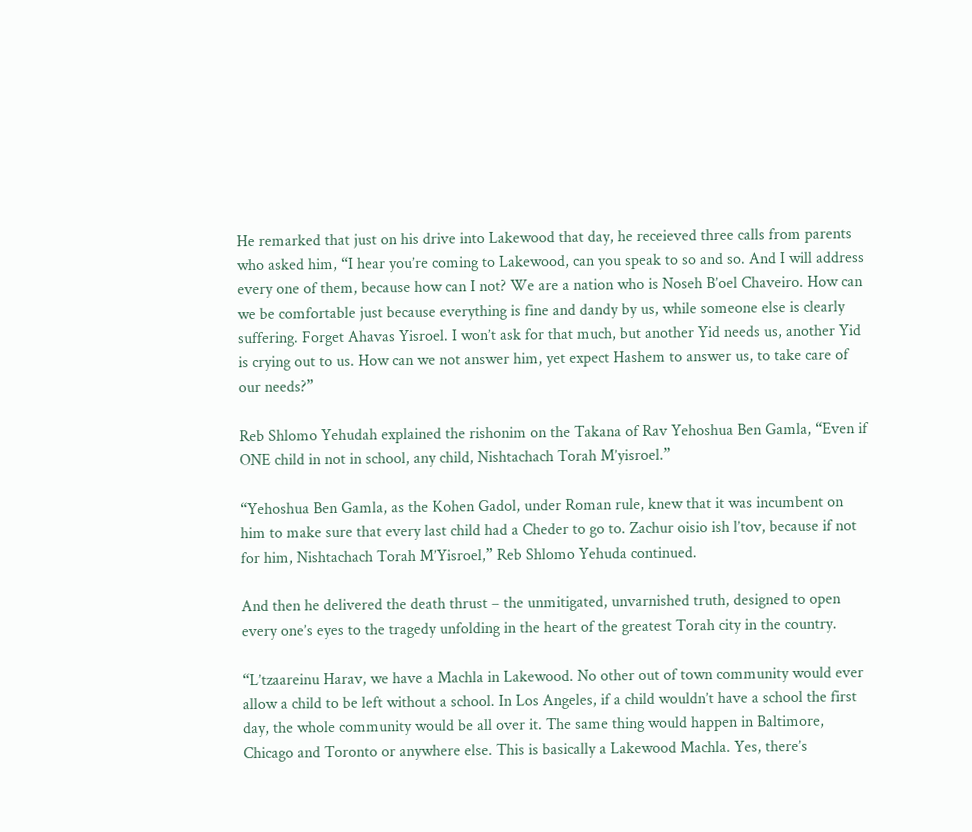He remarked that just on his drive into Lakewood that day, he receieved three calls from parents who asked him, “I hear you’re coming to Lakewood, can you speak to so and so. And I will address every one of them, because how can I not? We are a nation who is Noseh B’oel Chaveiro. How can we be comfortable just because everything is fine and dandy by us, while someone else is clearly suffering. Forget Ahavas Yisroel. I won’t ask for that much, but another Yid needs us, another Yid is crying out to us. How can we not answer him, yet expect Hashem to answer us, to take care of our needs?”

Reb Shlomo Yehudah explained the rishonim on the Takana of Rav Yehoshua Ben Gamla, “Even if ONE child in not in school, any child, Nishtachach Torah M’yisroel.”

“Yehoshua Ben Gamla, as the Kohen Gadol, under Roman rule, knew that it was incumbent on him to make sure that every last child had a Cheder to go to. Zachur oisio ish l’tov, because if not for him, Nishtachach Torah M’Yisroel,” Reb Shlomo Yehuda continued.

And then he delivered the death thrust – the unmitigated, unvarnished truth, designed to open every one’s eyes to the tragedy unfolding in the heart of the greatest Torah city in the country.

“L’tzaareinu Harav, we have a Machla in Lakewood. No other out of town community would ever allow a child to be left without a school. In Los Angeles, if a child wouldn’t have a school the first day, the whole community would be all over it. The same thing would happen in Baltimore, Chicago and Toronto or anywhere else. This is basically a Lakewood Machla. Yes, there’s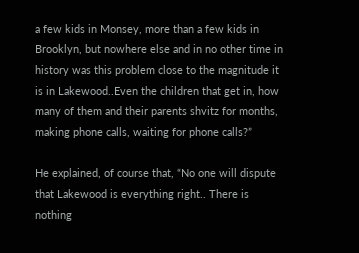a few kids in Monsey, more than a few kids in Brooklyn, but nowhere else and in no other time in history was this problem close to the magnitude it is in Lakewood..Even the children that get in, how many of them and their parents shvitz for months, making phone calls, waiting for phone calls?”

He explained, of course that, “No one will dispute that Lakewood is everything right.. There is nothing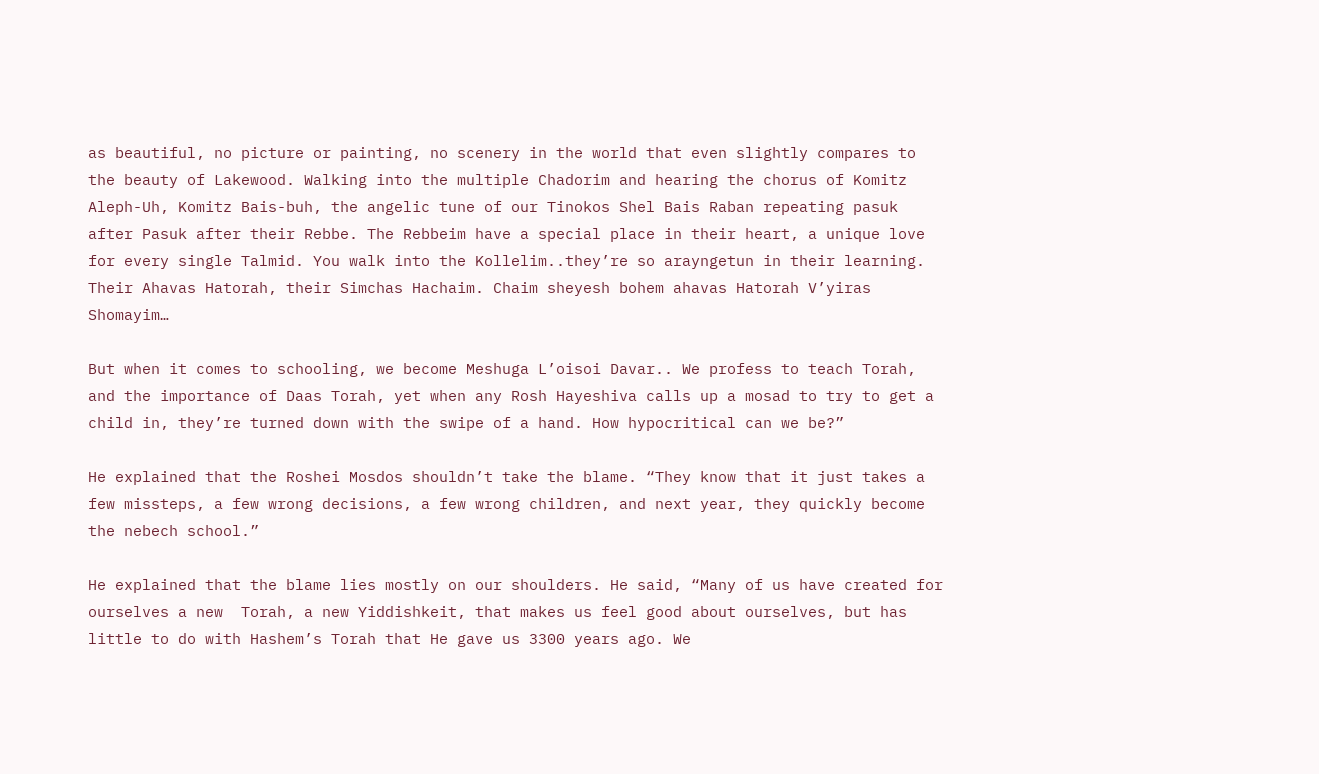as beautiful, no picture or painting, no scenery in the world that even slightly compares to the beauty of Lakewood. Walking into the multiple Chadorim and hearing the chorus of Komitz Aleph-Uh, Komitz Bais-buh, the angelic tune of our Tinokos Shel Bais Raban repeating pasuk after Pasuk after their Rebbe. The Rebbeim have a special place in their heart, a unique love for every single Talmid. You walk into the Kollelim..they’re so arayngetun in their learning. Their Ahavas Hatorah, their Simchas Hachaim. Chaim sheyesh bohem ahavas Hatorah V’yiras Shomayim…

But when it comes to schooling, we become Meshuga L’oisoi Davar.. We profess to teach Torah, and the importance of Daas Torah, yet when any Rosh Hayeshiva calls up a mosad to try to get a child in, they’re turned down with the swipe of a hand. How hypocritical can we be?”

He explained that the Roshei Mosdos shouldn’t take the blame. “They know that it just takes a few missteps, a few wrong decisions, a few wrong children, and next year, they quickly become the nebech school.”

He explained that the blame lies mostly on our shoulders. He said, “Many of us have created for ourselves a new  Torah, a new Yiddishkeit, that makes us feel good about ourselves, but has little to do with Hashem’s Torah that He gave us 3300 years ago. We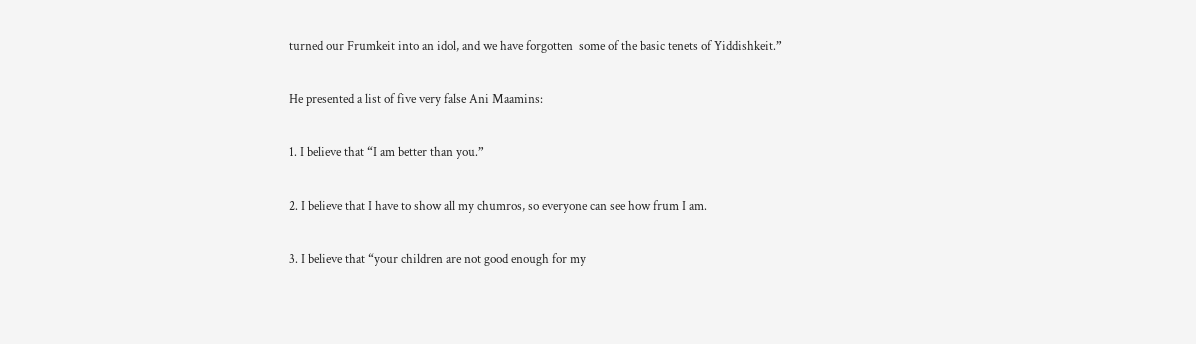turned our Frumkeit into an idol, and we have forgotten  some of the basic tenets of Yiddishkeit.”

He presented a list of five very false Ani Maamins:

1. I believe that “I am better than you.”

2. I believe that I have to show all my chumros, so everyone can see how frum I am.

3. I believe that “your children are not good enough for my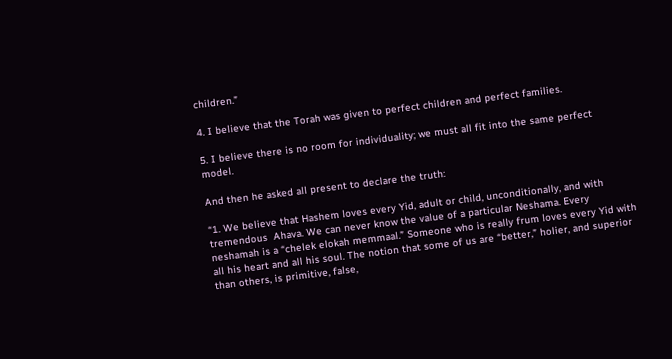children.”

4. I believe that the Torah was given to perfect children and perfect families.

5. I believe there is no room for individuality; we must all fit into the same perfect model.

And then he asked all present to declare the truth:

“1. We believe that Hashem loves every Yid, adult or child, unconditionally, and with tremendous  Ahava. We can never know the value of a particular Neshama. Every neshamah is a “chelek elokah memmaal.” Someone who is really frum loves every Yid with all his heart and all his soul. The notion that some of us are “better,” holier, and superior than others, is primitive, false,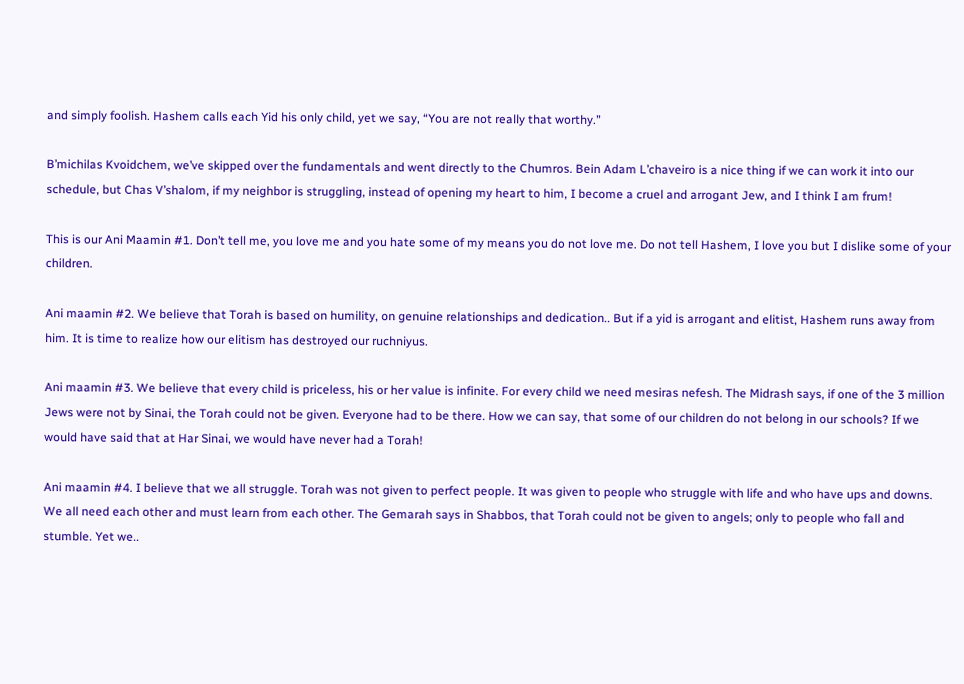and simply foolish. Hashem calls each Yid his only child, yet we say, “You are not really that worthy.”

B’michilas Kvoidchem, we’ve skipped over the fundamentals and went directly to the Chumros. Bein Adam L’chaveiro is a nice thing if we can work it into our schedule, but Chas V’shalom, if my neighbor is struggling, instead of opening my heart to him, I become a cruel and arrogant Jew, and I think I am frum!

This is our Ani Maamin #1. Don’t tell me, you love me and you hate some of my means you do not love me. Do not tell Hashem, I love you but I dislike some of your children.

Ani maamin #2. We believe that Torah is based on humility, on genuine relationships and dedication.. But if a yid is arrogant and elitist, Hashem runs away from him. It is time to realize how our elitism has destroyed our ruchniyus.

Ani maamin #3. We believe that every child is priceless, his or her value is infinite. For every child we need mesiras nefesh. The Midrash says, if one of the 3 million Jews were not by Sinai, the Torah could not be given. Everyone had to be there. How we can say, that some of our children do not belong in our schools? If we would have said that at Har Sinai, we would have never had a Torah!

Ani maamin #4. I believe that we all struggle. Torah was not given to perfect people. It was given to people who struggle with life and who have ups and downs. We all need each other and must learn from each other. The Gemarah says in Shabbos, that Torah could not be given to angels; only to people who fall and stumble. Yet we..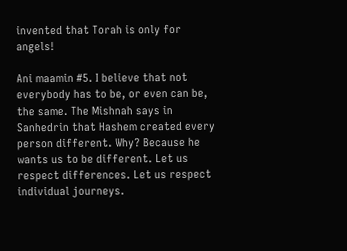invented that Torah is only for angels!

Ani maamin #5. I believe that not everybody has to be, or even can be, the same. The Mishnah says in Sanhedrin that Hashem created every person different. Why? Because he wants us to be different. Let us respect differences. Let us respect individual journeys.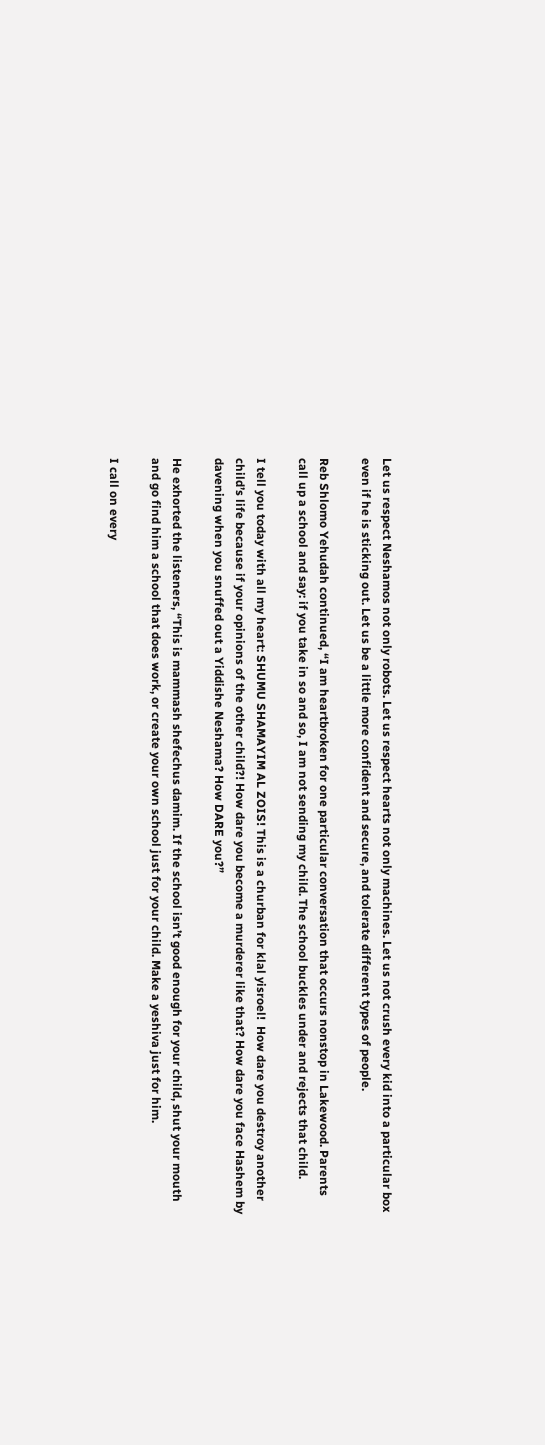Let us respect Neshamos not only robots. Let us respect hearts not only machines. Let us not crush every kid into a particular box even if he is sticking out. Let us be a little more confident and secure, and tolerate different types of people.

Reb Shlomo Yehudah continued, “I am heartbroken for one particular conversation that occurs nonstop in Lakewood. Parents call up a school and say: if you take in so and so, I am not sending my child. The school buckles under and rejects that child.

I tell you today with all my heart: SHUMU SHAMAYIM AL ZOIS! This is a churban for klal yisroel!  How dare you destroy another child’s life because if your opinions of the other child?! How dare you become a murderer like that? How dare you face Hashem by davening when you snuffed out a Yiddishe Neshama? How DARE you?”

He exhorted the listeners, “This is mammash shefechus damim. If the school isn’t good enough for your child, shut your mouth and go find him a school that does work, or create your own school just for your child. Make a yeshiva just for him.

I call on every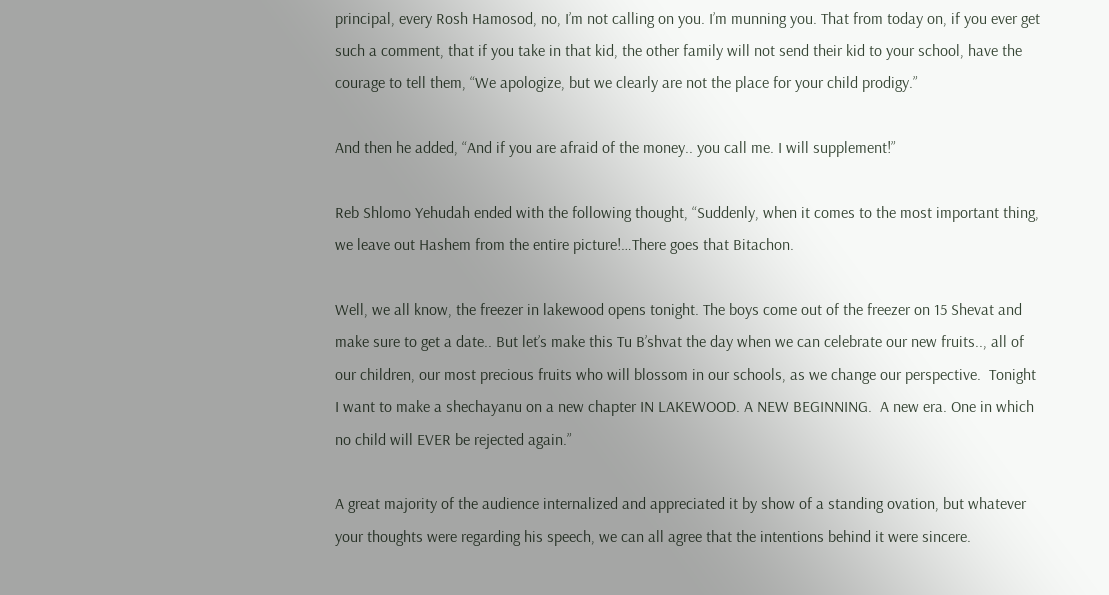principal, every Rosh Hamosod, no, I’m not calling on you. I’m munning you. That from today on, if you ever get such a comment, that if you take in that kid, the other family will not send their kid to your school, have the courage to tell them, “We apologize, but we clearly are not the place for your child prodigy.”

And then he added, “And if you are afraid of the money.. you call me. I will supplement!”

Reb Shlomo Yehudah ended with the following thought, “Suddenly, when it comes to the most important thing, we leave out Hashem from the entire picture!…There goes that Bitachon.

Well, we all know, the freezer in lakewood opens tonight. The boys come out of the freezer on 15 Shevat and make sure to get a date.. But let’s make this Tu B’shvat the day when we can celebrate our new fruits.., all of our children, our most precious fruits who will blossom in our schools, as we change our perspective.  Tonight I want to make a shechayanu on a new chapter IN LAKEWOOD. A NEW BEGINNING.  A new era. One in which no child will EVER be rejected again.”

A great majority of the audience internalized and appreciated it by show of a standing ovation, but whatever your thoughts were regarding his speech, we can all agree that the intentions behind it were sincere.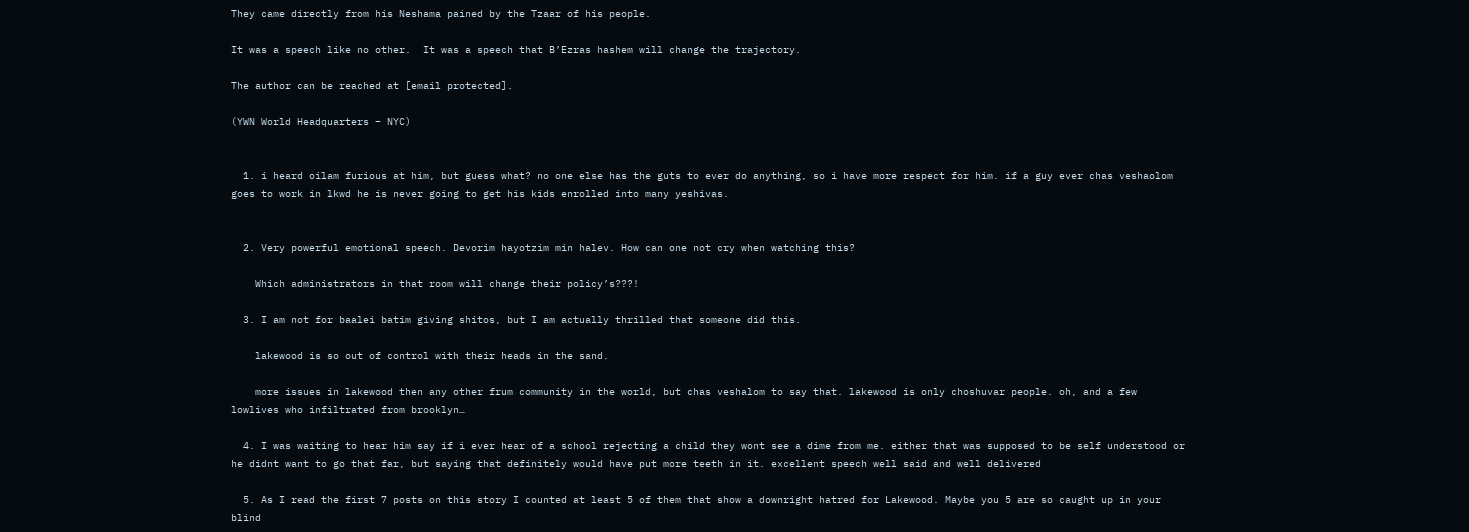They came directly from his Neshama pained by the Tzaar of his people.

It was a speech like no other.  It was a speech that B’Ezras hashem will change the trajectory.

The author can be reached at [email protected].

(YWN World Headquarters – NYC)


  1. i heard oilam furious at him, but guess what? no one else has the guts to ever do anything, so i have more respect for him. if a guy ever chas veshaolom goes to work in lkwd he is never going to get his kids enrolled into many yeshivas.


  2. Very powerful emotional speech. Devorim hayotzim min halev. How can one not cry when watching this?

    Which administrators in that room will change their policy’s???!

  3. I am not for baalei batim giving shitos, but I am actually thrilled that someone did this.

    lakewood is so out of control with their heads in the sand.

    more issues in lakewood then any other frum community in the world, but chas veshalom to say that. lakewood is only choshuvar people. oh, and a few lowlives who infiltrated from brooklyn…

  4. I was waiting to hear him say if i ever hear of a school rejecting a child they wont see a dime from me. either that was supposed to be self understood or he didnt want to go that far, but saying that definitely would have put more teeth in it. excellent speech well said and well delivered

  5. As I read the first 7 posts on this story I counted at least 5 of them that show a downright hatred for Lakewood. Maybe you 5 are so caught up in your blind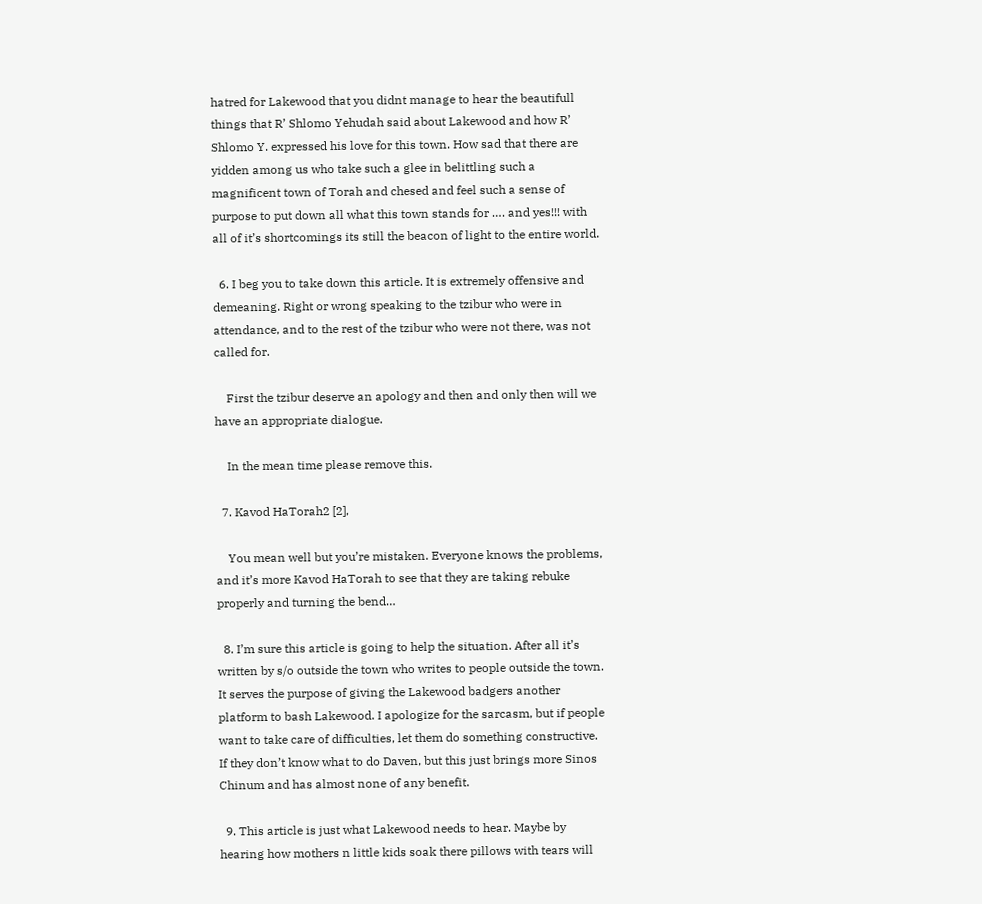hatred for Lakewood that you didnt manage to hear the beautifull things that R’ Shlomo Yehudah said about Lakewood and how R’ Shlomo Y. expressed his love for this town. How sad that there are yidden among us who take such a glee in belittling such a magnificent town of Torah and chesed and feel such a sense of purpose to put down all what this town stands for …. and yes!!! with all of it’s shortcomings its still the beacon of light to the entire world.

  6. I beg you to take down this article. It is extremely offensive and demeaning. Right or wrong speaking to the tzibur who were in attendance, and to the rest of the tzibur who were not there, was not called for.

    First the tzibur deserve an apology and then and only then will we have an appropriate dialogue.

    In the mean time please remove this.

  7. Kavod HaTorah2 [2],

    You mean well but you’re mistaken. Everyone knows the problems, and it’s more Kavod HaTorah to see that they are taking rebuke properly and turning the bend…

  8. I’m sure this article is going to help the situation. After all it’s written by s/o outside the town who writes to people outside the town. It serves the purpose of giving the Lakewood badgers another platform to bash Lakewood. I apologize for the sarcasm, but if people want to take care of difficulties, let them do something constructive. If they don’t know what to do Daven, but this just brings more Sinos Chinum and has almost none of any benefit.

  9. This article is just what Lakewood needs to hear. Maybe by hearing how mothers n little kids soak there pillows with tears will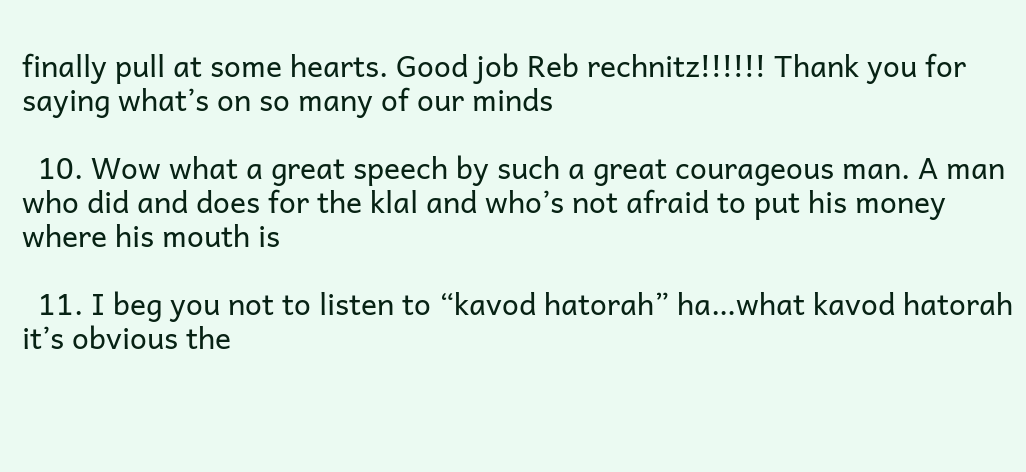finally pull at some hearts. Good job Reb rechnitz!!!!!! Thank you for saying what’s on so many of our minds

  10. Wow what a great speech by such a great courageous man. A man who did and does for the klal and who’s not afraid to put his money where his mouth is

  11. I beg you not to listen to “kavod hatorah” ha…what kavod hatorah it’s obvious the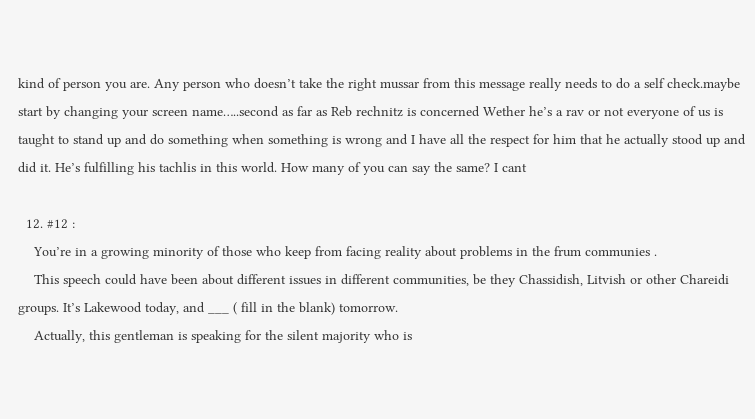kind of person you are. Any person who doesn’t take the right mussar from this message really needs to do a self check.maybe start by changing your screen name…..second as far as Reb rechnitz is concerned Wether he’s a rav or not everyone of us is taught to stand up and do something when something is wrong and I have all the respect for him that he actually stood up and did it. He’s fulfilling his tachlis in this world. How many of you can say the same? I cant

  12. #12 :
    You’re in a growing minority of those who keep from facing reality about problems in the frum communies .
    This speech could have been about different issues in different communities, be they Chassidish, Litvish or other Chareidi groups. It’s Lakewood today, and ___ ( fill in the blank) tomorrow.
    Actually, this gentleman is speaking for the silent majority who is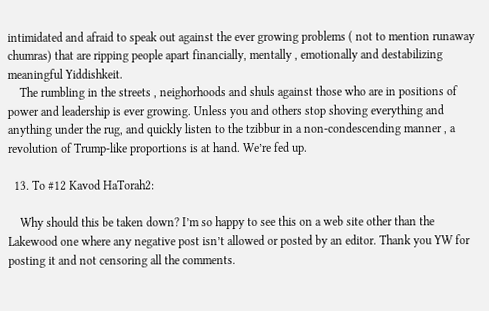intimidated and afraid to speak out against the ever growing problems ( not to mention runaway chumras) that are ripping people apart financially, mentally , emotionally and destabilizing meaningful Yiddishkeit.
    The rumbling in the streets , neighorhoods and shuls against those who are in positions of power and leadership is ever growing. Unless you and others stop shoving everything and anything under the rug, and quickly listen to the tzibbur in a non-condescending manner , a revolution of Trump-like proportions is at hand. We’re fed up.

  13. To #12 Kavod HaTorah2:

    Why should this be taken down? I’m so happy to see this on a web site other than the Lakewood one where any negative post isn’t allowed or posted by an editor. Thank you YW for posting it and not censoring all the comments.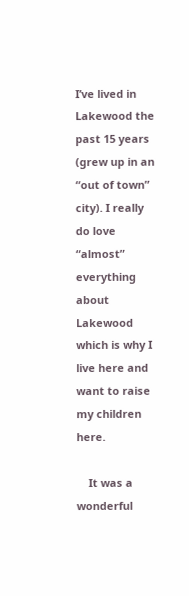I’ve lived in Lakewood the past 15 years (grew up in an “out of town” city). I really do love “almost” everything about Lakewood which is why I live here and want to raise my children here.

    It was a wonderful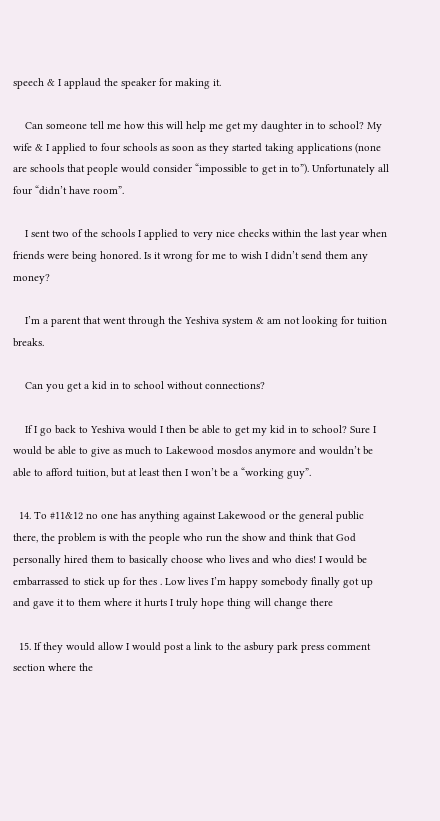speech & I applaud the speaker for making it.

    Can someone tell me how this will help me get my daughter in to school? My wife & I applied to four schools as soon as they started taking applications (none are schools that people would consider “impossible to get in to”). Unfortunately all four “didn’t have room”.

    I sent two of the schools I applied to very nice checks within the last year when friends were being honored. Is it wrong for me to wish I didn’t send them any money?

    I’m a parent that went through the Yeshiva system & am not looking for tuition breaks.

    Can you get a kid in to school without connections?

    If I go back to Yeshiva would I then be able to get my kid in to school? Sure I would be able to give as much to Lakewood mosdos anymore and wouldn’t be able to afford tuition, but at least then I won’t be a “working guy”.

  14. To #11&12 no one has anything against Lakewood or the general public there, the problem is with the people who run the show and think that God personally hired them to basically choose who lives and who dies! I would be embarrassed to stick up for thes . Low lives I’m happy somebody finally got up and gave it to them where it hurts I truly hope thing will change there

  15. If they would allow I would post a link to the asbury park press comment section where the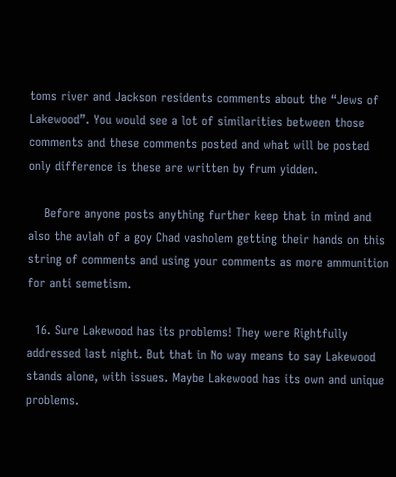toms river and Jackson residents comments about the “Jews of Lakewood”. You would see a lot of similarities between those comments and these comments posted and what will be posted only difference is these are written by frum yidden.

    Before anyone posts anything further keep that in mind and also the avlah of a goy Chad vasholem getting their hands on this string of comments and using your comments as more ammunition for anti semetism.

  16. Sure Lakewood has its problems! They were Rightfully addressed last night. But that in No way means to say Lakewood stands alone, with issues. Maybe Lakewood has its own and unique problems.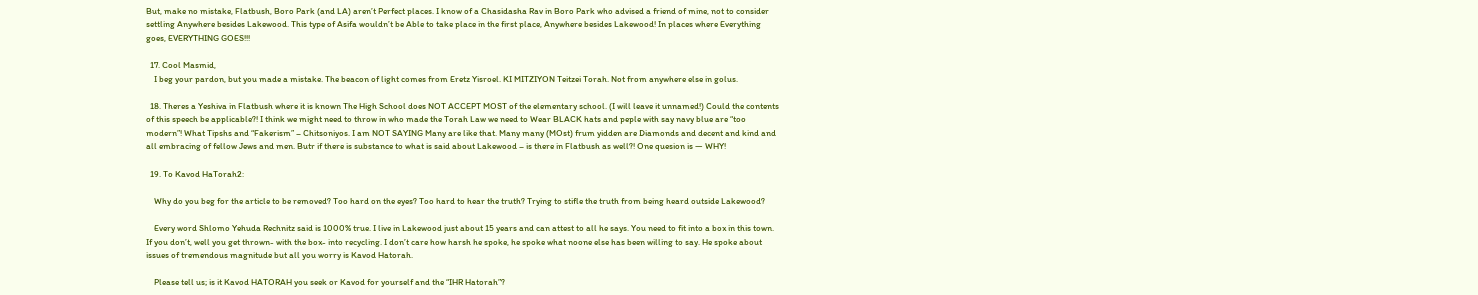But, make no mistake, Flatbush, Boro Park (and LA) aren’t Perfect places. I know of a Chasidasha Rav in Boro Park who advised a friend of mine, not to consider settling Anywhere besides Lakewood. This type of Asifa wouldn’t be Able to take place in the first place, Anywhere besides Lakewood! In places where Everything goes, EVERYTHING GOES!!!

  17. Cool Masmid,
    I beg your pardon, but you made a mistake. The beacon of light comes from Eretz Yisroel. KI MITZIYON Teitzei Torah. Not from anywhere else in golus.

  18. Theres a Yeshiva in Flatbush where it is known The High School does NOT ACCEPT MOST of the elementary school. (I will leave it unnamed!) Could the contents of this speech be applicable?! I think we might need to throw in who made the Torah Law we need to Wear BLACK hats and peple with say navy blue are “too modern”! What Tipshs and “Fakerism” – Chitsoniyos. I am NOT SAYING Many are like that. Many many (MOst) frum yidden are Diamonds and decent and kind and all embracing of fellow Jews and men. Butr if there is substance to what is said about Lakewood – is there in Flatbush as well?! One quesion is — WHY!

  19. To Kavod HaTorah2:

    Why do you beg for the article to be removed? Too hard on the eyes? Too hard to hear the truth? Trying to stifle the truth from being heard outside Lakewood?

    Every word Shlomo Yehuda Rechnitz said is 1000% true. I live in Lakewood just about 15 years and can attest to all he says. You need to fit into a box in this town. If you don’t, well you get thrown- with the box- into recycling. I don’t care how harsh he spoke, he spoke what noone else has been willing to say. He spoke about issues of tremendous magnitude but all you worry is Kavod Hatorah.

    Please tell us; is it Kavod HATORAH you seek or Kavod for yourself and the “IHR Hatorah”?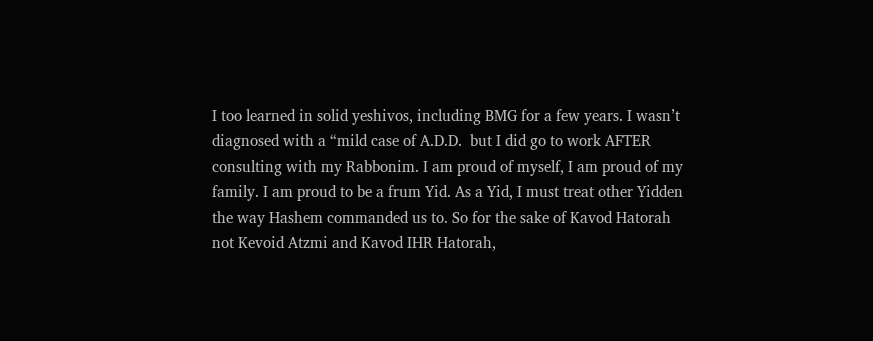I too learned in solid yeshivos, including BMG for a few years. I wasn’t diagnosed with a “mild case of A.D.D.  but I did go to work AFTER consulting with my Rabbonim. I am proud of myself, I am proud of my family. I am proud to be a frum Yid. As a Yid, I must treat other Yidden the way Hashem commanded us to. So for the sake of Kavod Hatorah not Kevoid Atzmi and Kavod IHR Hatorah,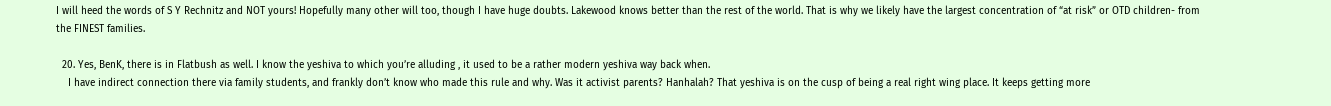I will heed the words of S Y Rechnitz and NOT yours! Hopefully many other will too, though I have huge doubts. Lakewood knows better than the rest of the world. That is why we likely have the largest concentration of “at risk” or OTD children- from the FINEST families.

  20. Yes, BenK, there is in Flatbush as well. I know the yeshiva to which you’re alluding , it used to be a rather modern yeshiva way back when.
    I have indirect connection there via family students, and frankly don’t know who made this rule and why. Was it activist parents? Hanhalah? That yeshiva is on the cusp of being a real right wing place. It keeps getting more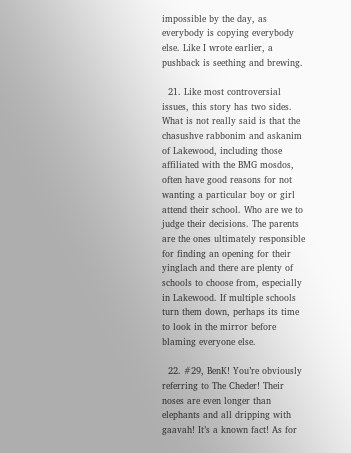impossible by the day, as everybody is copying everybody else. Like I wrote earlier, a pushback is seething and brewing.

  21. Like most controversial issues, this story has two sides. What is not really said is that the chasushve rabbonim and askanim of Lakewood, including those affiliated with the BMG mosdos, often have good reasons for not wanting a particular boy or girl attend their school. Who are we to judge their decisions. The parents are the ones ultimately responsible for finding an opening for their yinglach and there are plenty of schools to choose from, especially in Lakewood. If multiple schools turn them down, perhaps its time to look in the mirror before blaming everyone else.

  22. #29, BenK! You’re obviously referring to The Cheder! Their noses are even longer than elephants and all dripping with gaavah! It’s a known fact! As for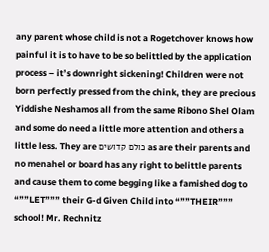any parent whose child is not a Rogetchover knows how painful it is to have to be so belittled by the application process – it’s downright sickening! Children were not born perfectly pressed from the chink, they are precious Yiddishe Neshamos all from the same Ribono Shel Olam and some do need a little more attention and others a little less. They are כולם קדושים as are their parents and no menahel or board has any right to belittle parents and cause them to come begging like a famished dog to “””LET””” their G-d Given Child into “””THEIR””” school! Mr. Rechnitz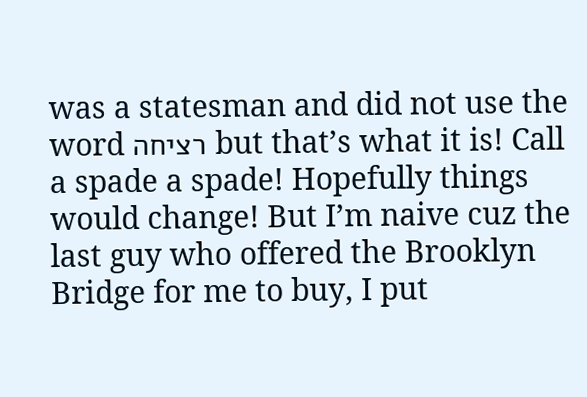was a statesman and did not use the word רציחה but that’s what it is! Call a spade a spade! Hopefully things would change! But I’m naive cuz the last guy who offered the Brooklyn Bridge for me to buy, I put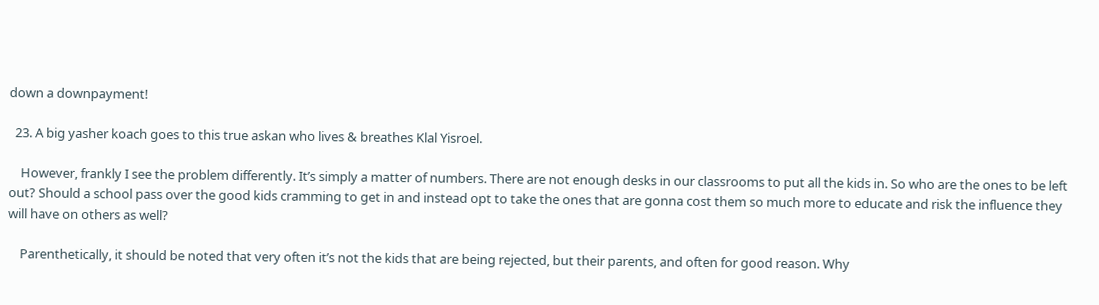down a downpayment!

  23. A big yasher koach goes to this true askan who lives & breathes Klal Yisroel.

    However, frankly I see the problem differently. It’s simply a matter of numbers. There are not enough desks in our classrooms to put all the kids in. So who are the ones to be left out? Should a school pass over the good kids cramming to get in and instead opt to take the ones that are gonna cost them so much more to educate and risk the influence they will have on others as well?

    Parenthetically, it should be noted that very often it’s not the kids that are being rejected, but their parents, and often for good reason. Why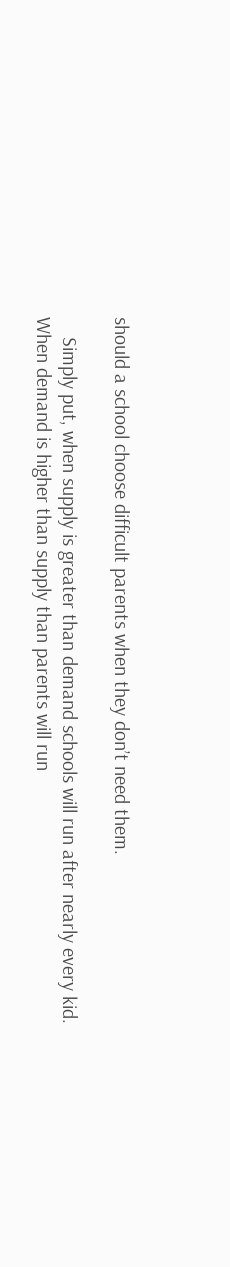should a school choose difficult parents when they don’t need them.

    Simply put, when supply is greater than demand schools will run after nearly every kid. When demand is higher than supply than parents will run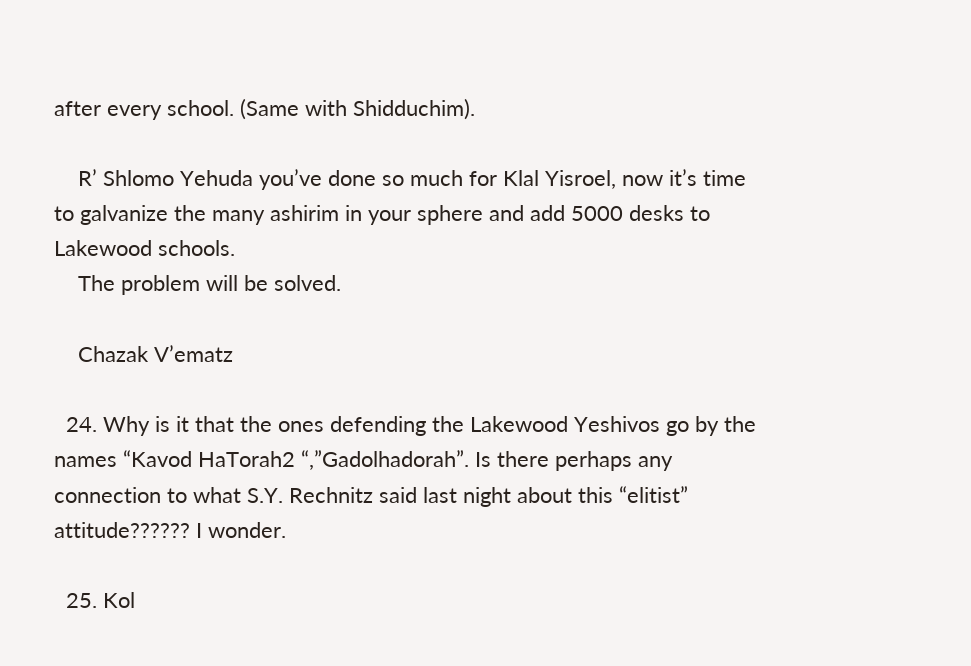after every school. (Same with Shidduchim).

    R’ Shlomo Yehuda you’ve done so much for Klal Yisroel, now it’s time to galvanize the many ashirim in your sphere and add 5000 desks to Lakewood schools.
    The problem will be solved.

    Chazak V’ematz

  24. Why is it that the ones defending the Lakewood Yeshivos go by the names “Kavod HaTorah2 “,”Gadolhadorah”. Is there perhaps any connection to what S.Y. Rechnitz said last night about this “elitist” attitude?????? I wonder.

  25. Kol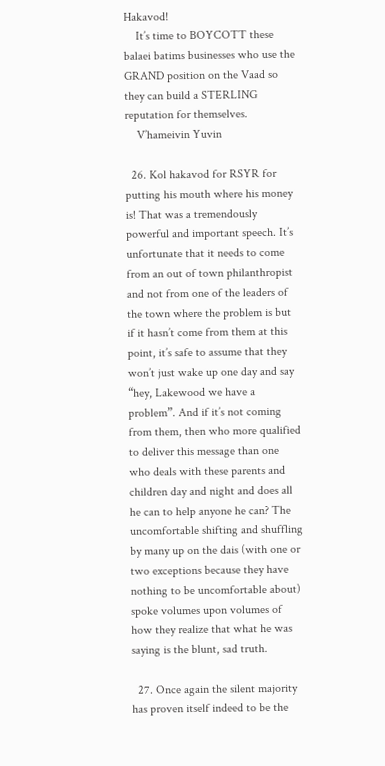Hakavod!
    It’s time to BOYCOTT these balaei batims businesses who use the GRAND position on the Vaad so they can build a STERLING reputation for themselves.
    V’hameivin Yuvin

  26. Kol hakavod for RSYR for putting his mouth where his money is! That was a tremendously powerful and important speech. It’s unfortunate that it needs to come from an out of town philanthropist and not from one of the leaders of the town where the problem is but if it hasn’t come from them at this point, it’s safe to assume that they won’t just wake up one day and say “hey, Lakewood we have a problem”. And if it’s not coming from them, then who more qualified to deliver this message than one who deals with these parents and children day and night and does all he can to help anyone he can? The uncomfortable shifting and shuffling by many up on the dais (with one or two exceptions because they have nothing to be uncomfortable about) spoke volumes upon volumes of how they realize that what he was saying is the blunt, sad truth.

  27. Once again the silent majority has proven itself indeed to be the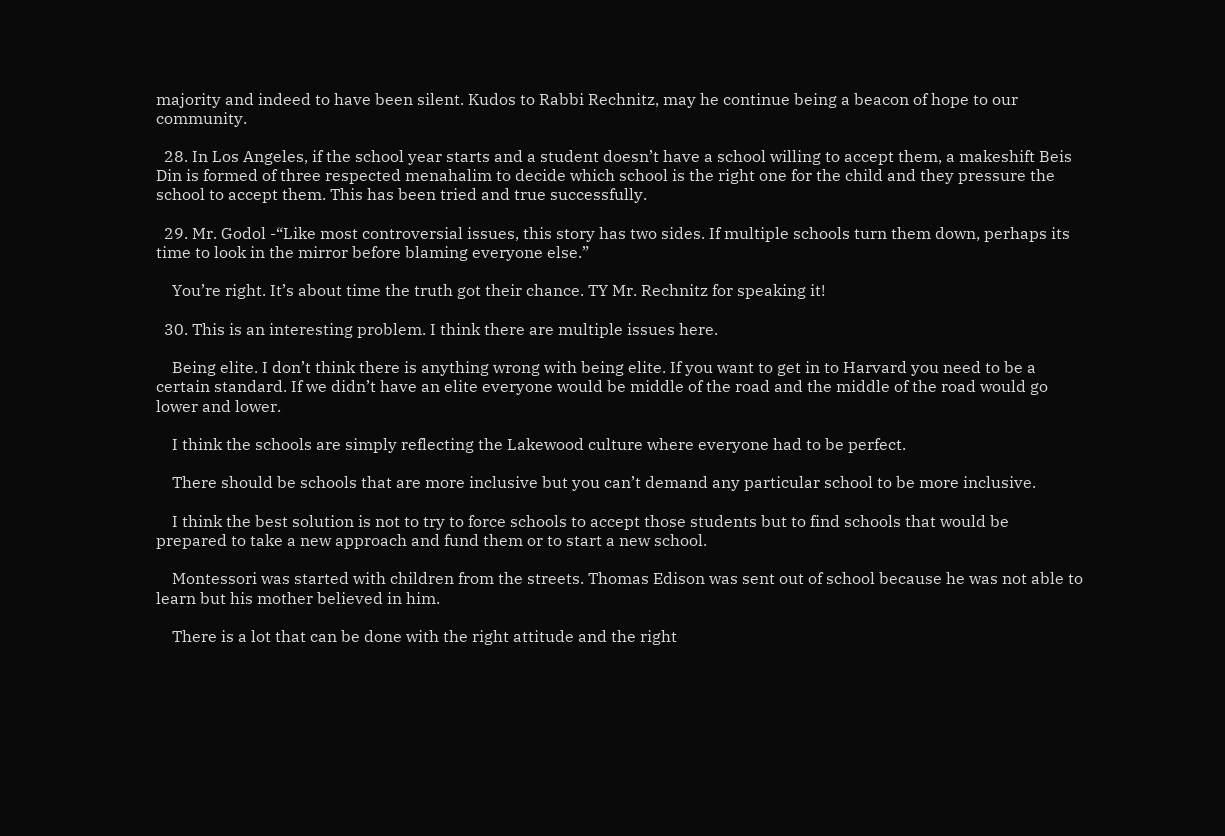majority and indeed to have been silent. Kudos to Rabbi Rechnitz, may he continue being a beacon of hope to our community.

  28. In Los Angeles, if the school year starts and a student doesn’t have a school willing to accept them, a makeshift Beis Din is formed of three respected menahalim to decide which school is the right one for the child and they pressure the school to accept them. This has been tried and true successfully.

  29. Mr. Godol -“Like most controversial issues, this story has two sides. If multiple schools turn them down, perhaps its time to look in the mirror before blaming everyone else.”

    You’re right. It’s about time the truth got their chance. TY Mr. Rechnitz for speaking it!

  30. This is an interesting problem. I think there are multiple issues here.

    Being elite. I don’t think there is anything wrong with being elite. If you want to get in to Harvard you need to be a certain standard. If we didn’t have an elite everyone would be middle of the road and the middle of the road would go lower and lower.

    I think the schools are simply reflecting the Lakewood culture where everyone had to be perfect.

    There should be schools that are more inclusive but you can’t demand any particular school to be more inclusive.

    I think the best solution is not to try to force schools to accept those students but to find schools that would be prepared to take a new approach and fund them or to start a new school.

    Montessori was started with children from the streets. Thomas Edison was sent out of school because he was not able to learn but his mother believed in him.

    There is a lot that can be done with the right attitude and the right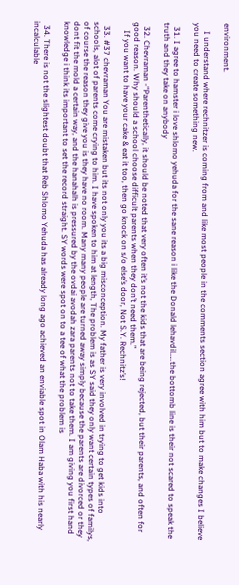environment.

    I understand where rechnitzer is coming from and like most people in the comments section agree with him but to make changes I believe you need to create something new.

  31. I agree to hamster i love shlomo yehuda for the sane reason i like the Donald lehavdil…..the bottomb line is their not scared to speak the truth and they take on anybody

  32. Chevraman -“Parenthetically, it should be noted that very often it’s not the kids that are being rejected, but their parents, and often for good reason. Why should a school choose difficult parents when they don’t need them.”
    If you want to have your cake & eat it too, then go knock on s/o else’s door, Not S.Y. Rechnitz’s!

  33. #37 chevraman You are mistaken but its not only you its a big misconception. My father is very involved in trying to get kids into schools, alot of parents come crying to him. I have spoken to him at length, The problem is as SY said they only want certain types of familys, of course the reason they give you is they have no room. Many many people are turned away simply because the parents are divorced or they dont fit the mold a certain way, and the hanahalh is pressured by the ovdai avodah zara parents not to take them. I am giving you first hand knowledge i think its important to set the record straight. SY words were spot on to a tee of what the problem is

  34. There is not the slightest doubt that Reb Shlomo Yehuda has already long ago achieved an enviable spot in Olam Haba with his nearly incalculable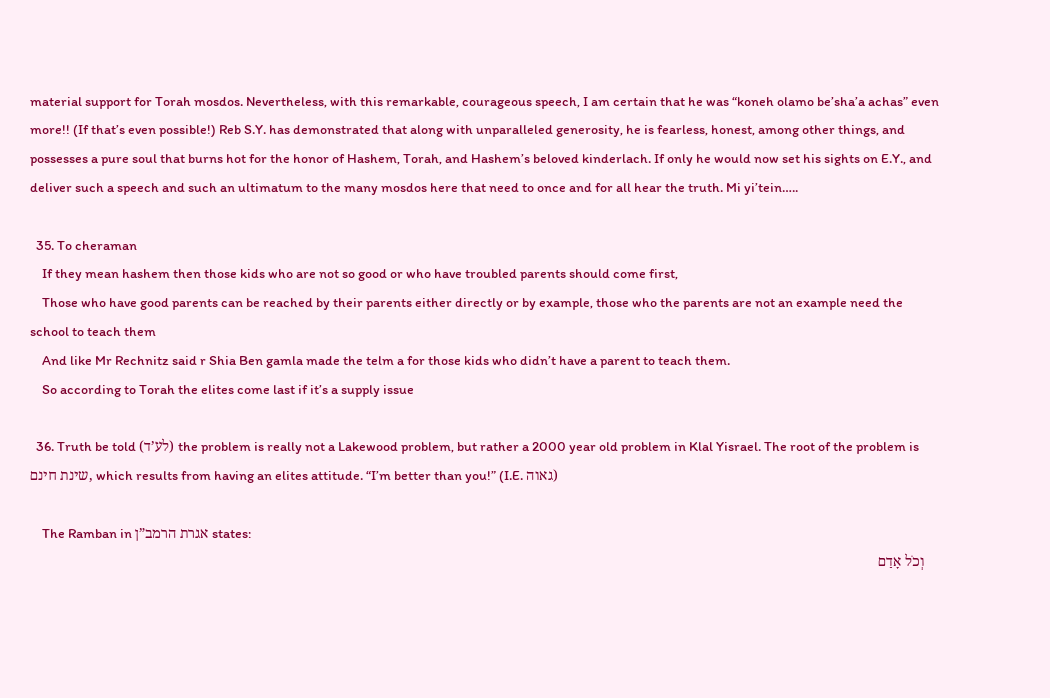material support for Torah mosdos. Nevertheless, with this remarkable, courageous speech, I am certain that he was “koneh olamo be’sha’a achas” even more!! (If that’s even possible!) Reb S.Y. has demonstrated that along with unparalleled generosity, he is fearless, honest, among other things, and possesses a pure soul that burns hot for the honor of Hashem, Torah, and Hashem’s beloved kinderlach. If only he would now set his sights on E.Y., and deliver such a speech and such an ultimatum to the many mosdos here that need to once and for all hear the truth. Mi yi’tein…..

  35. To cheraman
    If they mean hashem then those kids who are not so good or who have troubled parents should come first,
    Those who have good parents can be reached by their parents either directly or by example, those who the parents are not an example need the school to teach them
    And like Mr Rechnitz said r Shia Ben gamla made the telm a for those kids who didn’t have a parent to teach them.
    So according to Torah the elites come last if it’s a supply issue

  36. Truth be told (לע’ד) the problem is really not a Lakewood problem, but rather a 2000 year old problem in Klal Yisrael. The root of the problem is שינת חינם, which results from having an elites attitude. “I’m better than you!” (I.E. גאוה)

    The Ramban in אגרת הרמב”ן states:
    וְכֹל אָדַם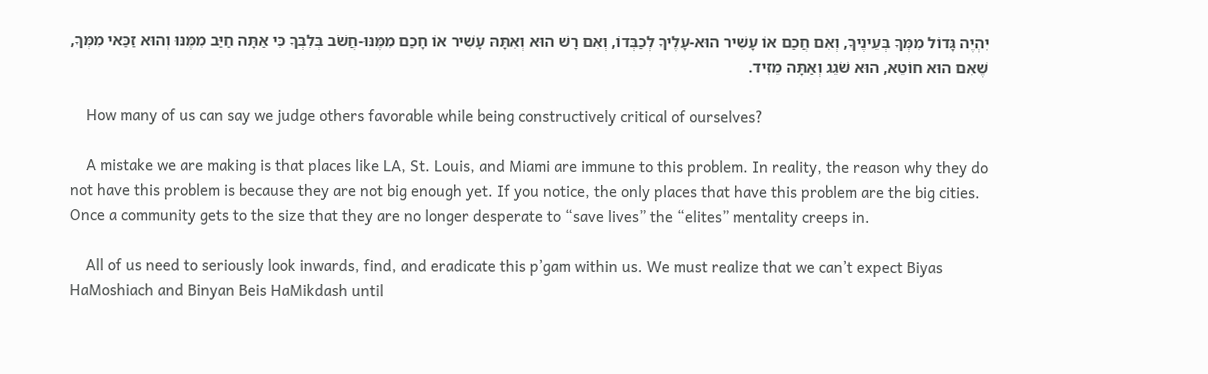יִהְיֶה גָּדוֹל מִמְּךָ בְּעֵינֶיךָ, וְאִם חֲכַם אוֹ עָשִׁיר הוּא-עָלֶיךָ לְכַבְּדוֹ, וְאִם רָשׁ הוּא וְאִתָּהּ עָשִׁיר אוֹ חָכַם מִמֶּנּוּ-חֲשֹׁב בְּלִבְּךָ כִּי אַתָּה חַיַּב מִמֶּנּוּ וְהוּא זַכַּאי מִמְּךָ, שֶׁאִם הוּא חוֹטֵא, הוּא שֹׁגֵג וְאַתָּה מֵזִיד.

    How many of us can say we judge others favorable while being constructively critical of ourselves?

    A mistake we are making is that places like LA, St. Louis, and Miami are immune to this problem. In reality, the reason why they do not have this problem is because they are not big enough yet. If you notice, the only places that have this problem are the big cities. Once a community gets to the size that they are no longer desperate to “save lives” the “elites” mentality creeps in.

    All of us need to seriously look inwards, find, and eradicate this p’gam within us. We must realize that we can’t expect Biyas HaMoshiach and Binyan Beis HaMikdash until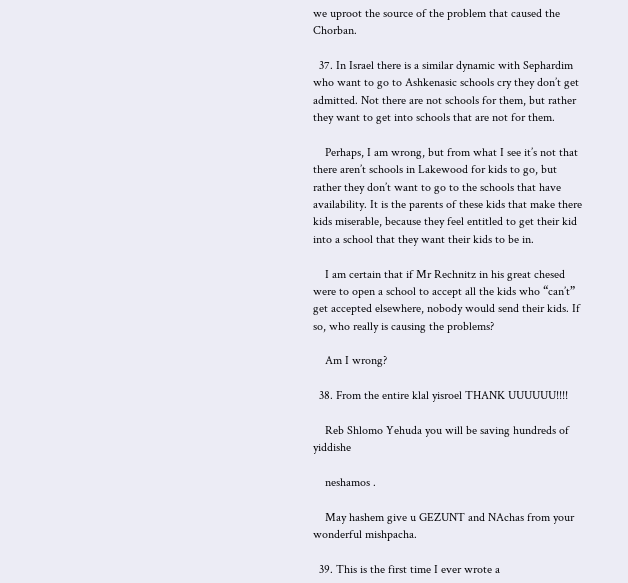we uproot the source of the problem that caused the Chorban.

  37. In Israel there is a similar dynamic with Sephardim who want to go to Ashkenasic schools cry they don’t get admitted. Not there are not schools for them, but rather they want to get into schools that are not for them.

    Perhaps, I am wrong, but from what I see it’s not that there aren’t schools in Lakewood for kids to go, but rather they don’t want to go to the schools that have availability. It is the parents of these kids that make there kids miserable, because they feel entitled to get their kid into a school that they want their kids to be in.

    I am certain that if Mr Rechnitz in his great chesed were to open a school to accept all the kids who “can’t” get accepted elsewhere, nobody would send their kids. If so, who really is causing the problems?

    Am I wrong?

  38. From the entire klal yisroel THANK UUUUUU!!!!

    Reb Shlomo Yehuda you will be saving hundreds of yiddishe

    neshamos .

    May hashem give u GEZUNT and NAchas from your wonderful mishpacha.

  39. This is the first time I ever wrote a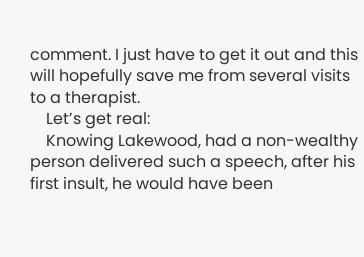comment. I just have to get it out and this will hopefully save me from several visits to a therapist.
    Let’s get real:
    Knowing Lakewood, had a non-wealthy person delivered such a speech, after his first insult, he would have been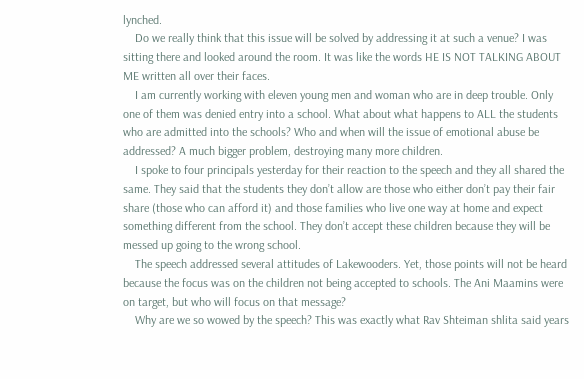lynched.
    Do we really think that this issue will be solved by addressing it at such a venue? I was sitting there and looked around the room. It was like the words HE IS NOT TALKING ABOUT ME written all over their faces.
    I am currently working with eleven young men and woman who are in deep trouble. Only one of them was denied entry into a school. What about what happens to ALL the students who are admitted into the schools? Who and when will the issue of emotional abuse be addressed? A much bigger problem, destroying many more children.
    I spoke to four principals yesterday for their reaction to the speech and they all shared the same. They said that the students they don’t allow are those who either don’t pay their fair share (those who can afford it) and those families who live one way at home and expect something different from the school. They don’t accept these children because they will be messed up going to the wrong school.
    The speech addressed several attitudes of Lakewooders. Yet, those points will not be heard because the focus was on the children not being accepted to schools. The Ani Maamins were on target, but who will focus on that message?
    Why are we so wowed by the speech? This was exactly what Rav Shteiman shlita said years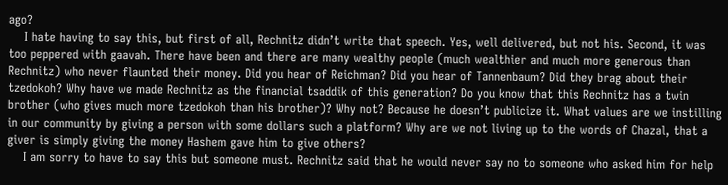ago?
    I hate having to say this, but first of all, Rechnitz didn’t write that speech. Yes, well delivered, but not his. Second, it was too peppered with gaavah. There have been and there are many wealthy people (much wealthier and much more generous than Rechnitz) who never flaunted their money. Did you hear of Reichman? Did you hear of Tannenbaum? Did they brag about their tzedokoh? Why have we made Rechnitz as the financial tsaddik of this generation? Do you know that this Rechnitz has a twin brother (who gives much more tzedokoh than his brother)? Why not? Because he doesn’t publicize it. What values are we instilling in our community by giving a person with some dollars such a platform? Why are we not living up to the words of Chazal, that a giver is simply giving the money Hashem gave him to give others?
    I am sorry to have to say this but someone must. Rechnitz said that he would never say no to someone who asked him for help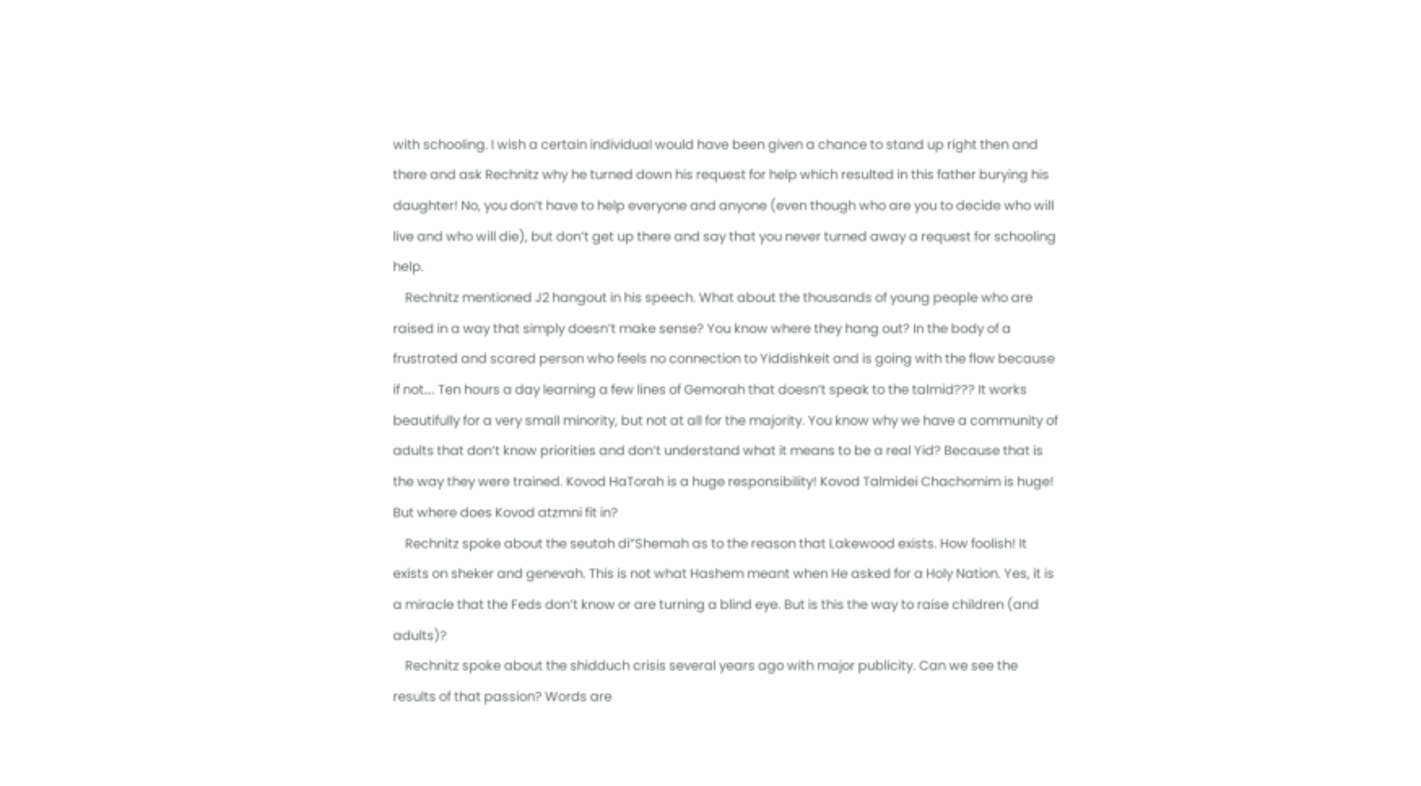with schooling. I wish a certain individual would have been given a chance to stand up right then and there and ask Rechnitz why he turned down his request for help which resulted in this father burying his daughter! No, you don’t have to help everyone and anyone (even though who are you to decide who will live and who will die), but don’t get up there and say that you never turned away a request for schooling help.
    Rechnitz mentioned J2 hangout in his speech. What about the thousands of young people who are raised in a way that simply doesn’t make sense? You know where they hang out? In the body of a frustrated and scared person who feels no connection to Yiddishkeit and is going with the flow because if not…. Ten hours a day learning a few lines of Gemorah that doesn’t speak to the talmid??? It works beautifully for a very small minority, but not at all for the majority. You know why we have a community of adults that don’t know priorities and don’t understand what it means to be a real Yid? Because that is the way they were trained. Kovod HaTorah is a huge responsibility! Kovod Talmidei Chachomim is huge! But where does Kovod atzmni fit in?
    Rechnitz spoke about the seutah di”Shemah as to the reason that Lakewood exists. How foolish! It exists on sheker and genevah. This is not what Hashem meant when He asked for a Holy Nation. Yes, it is a miracle that the Feds don’t know or are turning a blind eye. But is this the way to raise children (and adults)?
    Rechnitz spoke about the shidduch crisis several years ago with major publicity. Can we see the results of that passion? Words are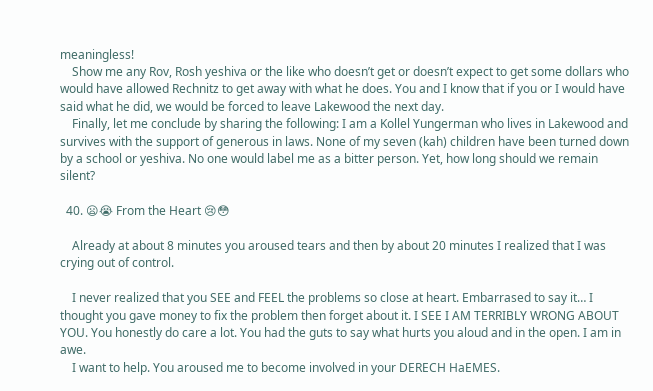meaningless!
    Show me any Rov, Rosh yeshiva or the like who doesn’t get or doesn’t expect to get some dollars who would have allowed Rechnitz to get away with what he does. You and I know that if you or I would have said what he did, we would be forced to leave Lakewood the next day.
    Finally, let me conclude by sharing the following: I am a Kollel Yungerman who lives in Lakewood and survives with the support of generous in laws. None of my seven (kah) children have been turned down by a school or yeshiva. No one would label me as a bitter person. Yet, how long should we remain silent?

  40. 😦😭 From the Heart 😢😳

    Already at about 8 minutes you aroused tears and then by about 20 minutes I realized that I was crying out of control.

    I never realized that you SEE and FEEL the problems so close at heart. Embarrased to say it… I thought you gave money to fix the problem then forget about it. I SEE I AM TERRIBLY WRONG ABOUT YOU. You honestly do care a lot. You had the guts to say what hurts you aloud and in the open. I am in awe.
    I want to help. You aroused me to become involved in your DERECH HaEMES.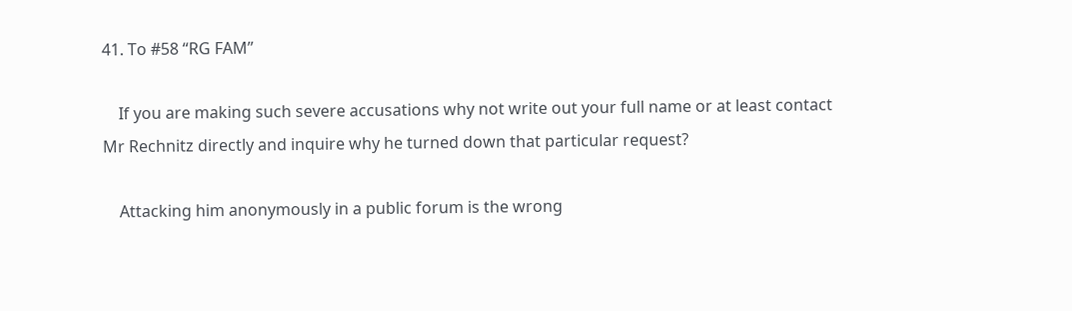41. To #58 “RG FAM”

    If you are making such severe accusations why not write out your full name or at least contact Mr Rechnitz directly and inquire why he turned down that particular request?

    Attacking him anonymously in a public forum is the wrong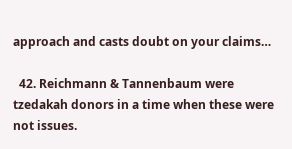approach and casts doubt on your claims…

  42. Reichmann & Tannenbaum were tzedakah donors in a time when these were not issues.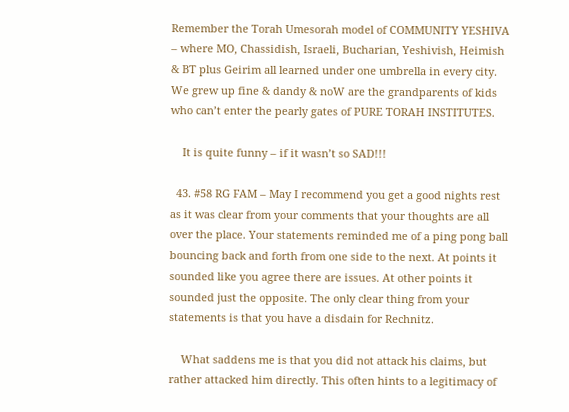Remember the Torah Umesorah model of COMMUNITY YESHIVA – where MO, Chassidish, Israeli, Bucharian, Yeshivish, Heimish & BT plus Geirim all learned under one umbrella in every city. We grew up fine & dandy & noW are the grandparents of kids who can’t enter the pearly gates of PURE TORAH INSTITUTES.

    It is quite funny – if it wasn’t so SAD!!!

  43. #58 RG FAM – May I recommend you get a good nights rest as it was clear from your comments that your thoughts are all over the place. Your statements reminded me of a ping pong ball bouncing back and forth from one side to the next. At points it sounded like you agree there are issues. At other points it sounded just the opposite. The only clear thing from your statements is that you have a disdain for Rechnitz.

    What saddens me is that you did not attack his claims, but rather attacked him directly. This often hints to a legitimacy of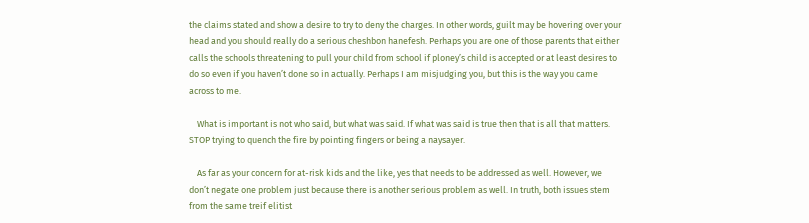the claims stated and show a desire to try to deny the charges. In other words, guilt may be hovering over your head and you should really do a serious cheshbon hanefesh. Perhaps you are one of those parents that either calls the schools threatening to pull your child from school if ploney’s child is accepted or at least desires to do so even if you haven’t done so in actually. Perhaps I am misjudging you, but this is the way you came across to me.

    What is important is not who said, but what was said. If what was said is true then that is all that matters. STOP trying to quench the fire by pointing fingers or being a naysayer.

    As far as your concern for at-risk kids and the like, yes that needs to be addressed as well. However, we don’t negate one problem just because there is another serious problem as well. In truth, both issues stem from the same treif elitist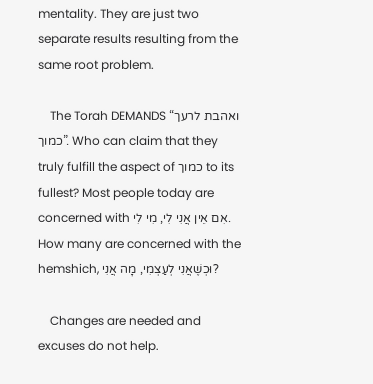mentality. They are just two separate results resulting from the same root problem.

    The Torah DEMANDS “ואהבת לרעך כמוך”. Who can claim that they truly fulfill the aspect of כמוך to its fullest? Most people today are concerned with אִם אֵין אֲנִי לִי, מִי לִי. How many are concerned with the hemshich, וּכְשֶׁאֲנִי לְעַצְמִי, מָה אֲנִי?

    Changes are needed and excuses do not help.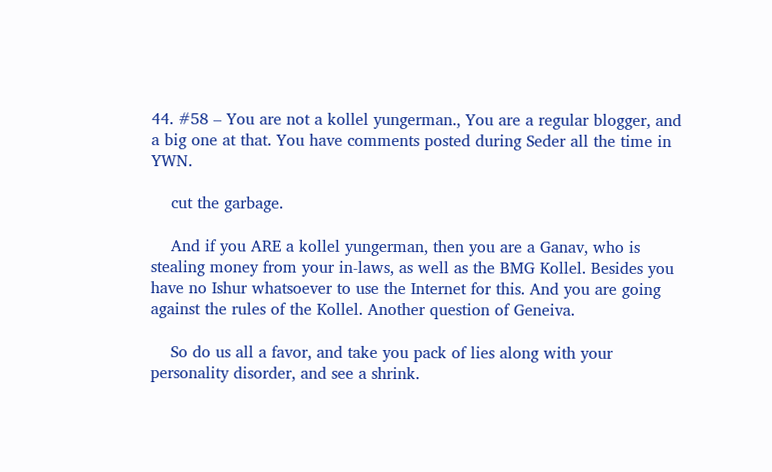44. #58 – You are not a kollel yungerman., You are a regular blogger, and a big one at that. You have comments posted during Seder all the time in YWN.

    cut the garbage.

    And if you ARE a kollel yungerman, then you are a Ganav, who is stealing money from your in-laws, as well as the BMG Kollel. Besides you have no Ishur whatsoever to use the Internet for this. And you are going against the rules of the Kollel. Another question of Geneiva.

    So do us all a favor, and take you pack of lies along with your personality disorder, and see a shrink.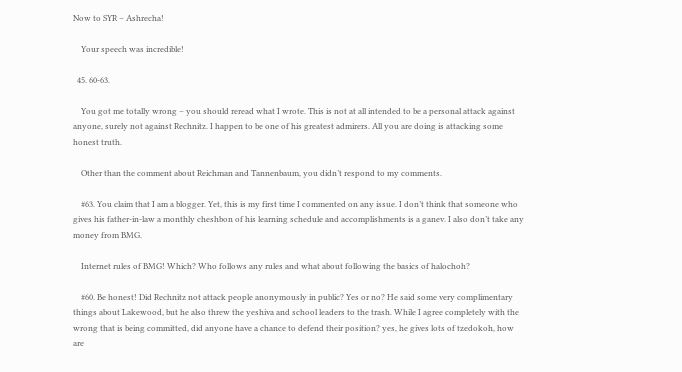Now to SYR – Ashrecha!

    Your speech was incredible!

  45. 60-63.

    You got me totally wrong – you should reread what I wrote. This is not at all intended to be a personal attack against anyone, surely not against Rechnitz. I happen to be one of his greatest admirers. All you are doing is attacking some honest truth.

    Other than the comment about Reichman and Tannenbaum, you didn’t respond to my comments.

    #63. You claim that I am a blogger. Yet, this is my first time I commented on any issue. I don’t think that someone who gives his father-in-law a monthly cheshbon of his learning schedule and accomplishments is a ganev. I also don’t take any money from BMG.

    Internet rules of BMG! Which? Who follows any rules and what about following the basics of halochoh?

    #60. Be honest! Did Rechnitz not attack people anonymously in public? Yes or no? He said some very complimentary things about Lakewood, but he also threw the yeshiva and school leaders to the trash. While I agree completely with the wrong that is being committed, did anyone have a chance to defend their position? yes, he gives lots of tzedokoh, how are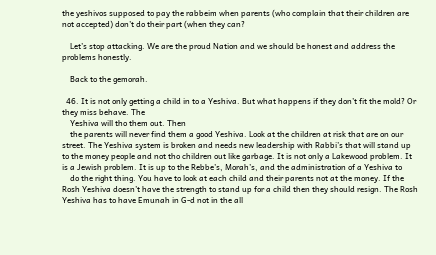the yeshivos supposed to pay the rabbeim when parents (who complain that their children are not accepted) don’t do their part (when they can?

    Let’s stop attacking. We are the proud Nation and we should be honest and address the problems honestly.

    Back to the gemorah.

  46. It is not only getting a child in to a Yeshiva. But what happens if they don’t fit the mold? Or they miss behave. The
    Yeshiva will tho them out. Then
    the parents will never find them a good Yeshiva. Look at the children at risk that are on our street. The Yeshiva system is broken and needs new leadership with Rabbi’s that will stand up to the money people and not tho children out like garbage. It is not only a Lakewood problem. It is a Jewish problem. It is up to the Rebbe’s, Morah’s, and the administration of a Yeshiva to
    do the right thing. You have to look at each child and their parents not at the money. If the Rosh Yeshiva doesn’t have the strength to stand up for a child then they should resign. The Rosh Yeshiva has to have Emunah in G-d not in the all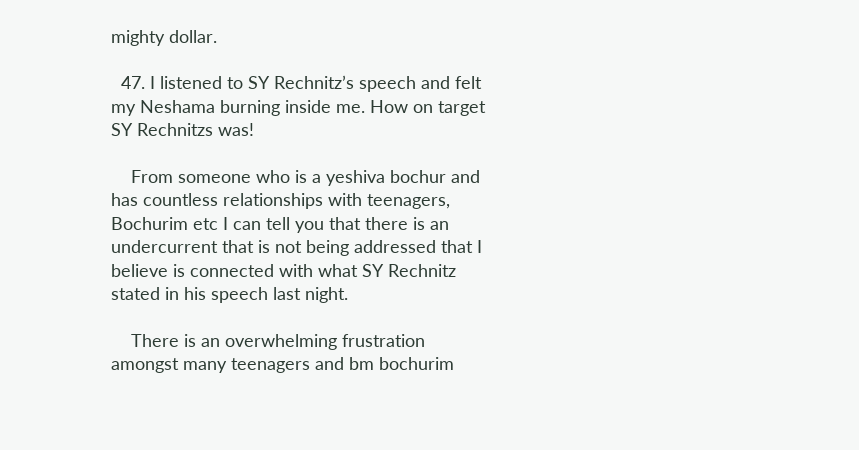mighty dollar.

  47. I listened to SY Rechnitz’s speech and felt my Neshama burning inside me. How on target SY Rechnitzs was!

    From someone who is a yeshiva bochur and has countless relationships with teenagers, Bochurim etc I can tell you that there is an undercurrent that is not being addressed that I believe is connected with what SY Rechnitz stated in his speech last night.

    There is an overwhelming frustration amongst many teenagers and bm bochurim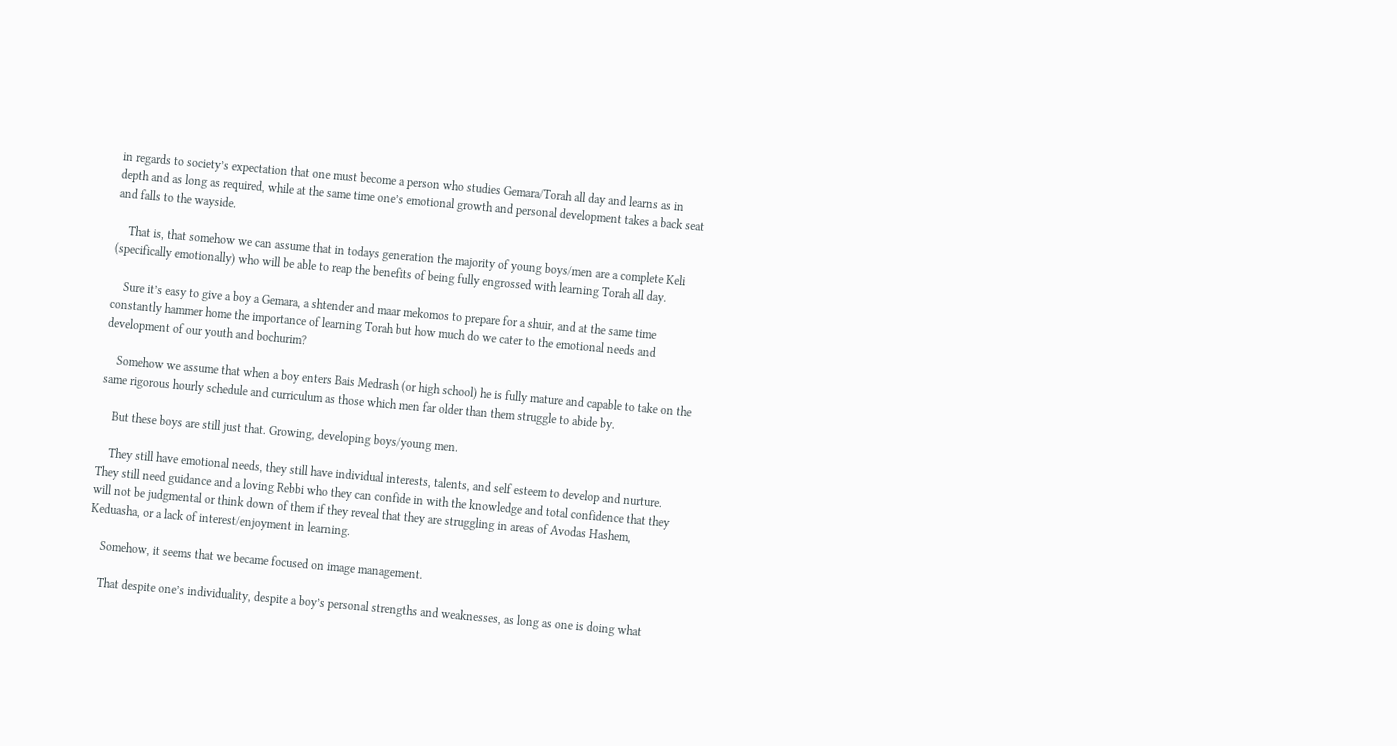in regards to society’s expectation that one must become a person who studies Gemara/Torah all day and learns as in depth and as long as required, while at the same time one’s emotional growth and personal development takes a back seat and falls to the wayside.

    That is, that somehow we can assume that in todays generation the majority of young boys/men are a complete Keli (specifically emotionally) who will be able to reap the benefits of being fully engrossed with learning Torah all day.

    Sure it’s easy to give a boy a Gemara, a shtender and maar mekomos to prepare for a shuir, and at the same time constantly hammer home the importance of learning Torah but how much do we cater to the emotional needs and development of our youth and bochurim?

    Somehow we assume that when a boy enters Bais Medrash (or high school) he is fully mature and capable to take on the same rigorous hourly schedule and curriculum as those which men far older than them struggle to abide by.

    But these boys are still just that. Growing, developing boys/young men.

    They still have emotional needs, they still have individual interests, talents, and self esteem to develop and nurture. They still need guidance and a loving Rebbi who they can confide in with the knowledge and total confidence that they will not be judgmental or think down of them if they reveal that they are struggling in areas of Avodas Hashem, Keduasha, or a lack of interest/enjoyment in learning.

    Somehow, it seems that we became focused on image management.

    That despite one’s individuality, despite a boy’s personal strengths and weaknesses, as long as one is doing what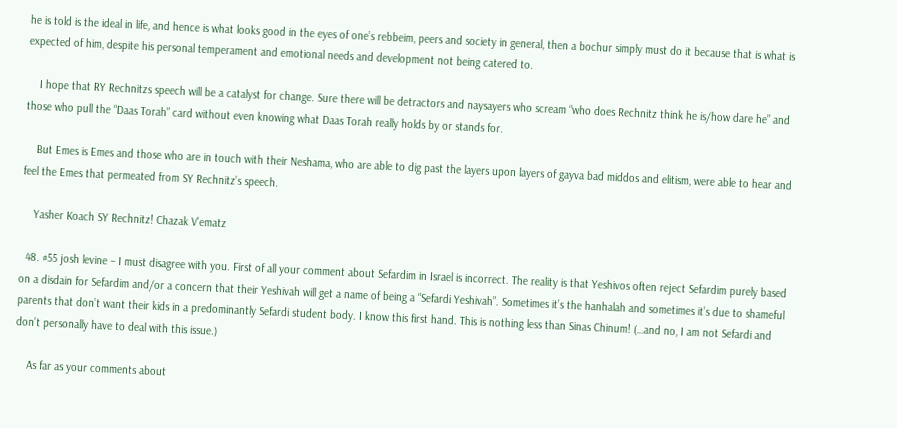he is told is the ideal in life, and hence is what looks good in the eyes of one’s rebbeim, peers and society in general, then a bochur simply must do it because that is what is expected of him, despite his personal temperament and emotional needs and development not being catered to.

    I hope that RY Rechnitzs speech will be a catalyst for change. Sure there will be detractors and naysayers who scream “who does Rechnitz think he is/how dare he” and those who pull the “Daas Torah” card without even knowing what Daas Torah really holds by or stands for.

    But Emes is Emes and those who are in touch with their Neshama, who are able to dig past the layers upon layers of gayva bad middos and elitism, were able to hear and feel the Emes that permeated from SY Rechnitz’s speech.

    Yasher Koach SY Rechnitz! Chazak V’ematz

  48. #55 josh levine – I must disagree with you. First of all your comment about Sefardim in Israel is incorrect. The reality is that Yeshivos often reject Sefardim purely based on a disdain for Sefardim and/or a concern that their Yeshivah will get a name of being a “Sefardi Yeshivah”. Sometimes it’s the hanhalah and sometimes it’s due to shameful parents that don’t want their kids in a predominantly Sefardi student body. I know this first hand. This is nothing less than Sinas Chinum! (…and no, I am not Sefardi and don’t personally have to deal with this issue.)

    As far as your comments about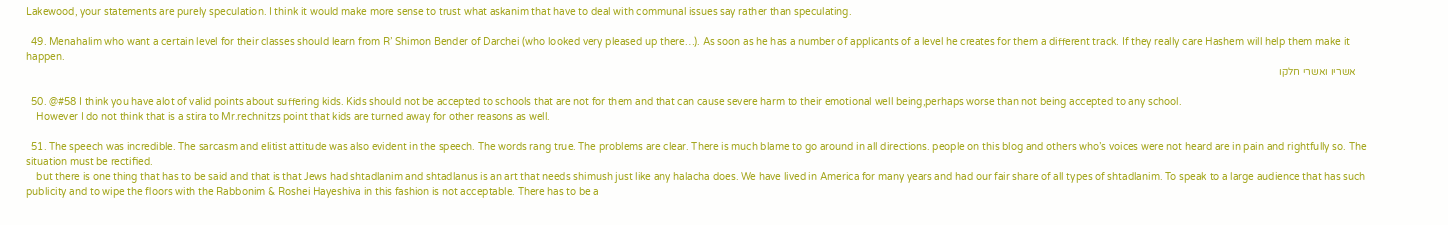Lakewood, your statements are purely speculation. I think it would make more sense to trust what askanim that have to deal with communal issues say rather than speculating.

  49. Menahalim who want a certain level for their classes should learn from R’ Shimon Bender of Darchei (who looked very pleased up there…). As soon as he has a number of applicants of a level he creates for them a different track. If they really care Hashem will help them make it happen.
    אשריו ואשרי חלקו

  50. @#58 I think you have alot of valid points about suffering kids. Kids should not be accepted to schools that are not for them and that can cause severe harm to their emotional well being,perhaps worse than not being accepted to any school.
    However I do not think that is a stira to Mr.rechnitzs point that kids are turned away for other reasons as well.

  51. The speech was incredible. The sarcasm and elitist attitude was also evident in the speech. The words rang true. The problems are clear. There is much blame to go around in all directions. people on this blog and others who’s voices were not heard are in pain and rightfully so. The situation must be rectified.
    but there is one thing that has to be said and that is that Jews had shtadlanim and shtadlanus is an art that needs shimush just like any halacha does. We have lived in America for many years and had our fair share of all types of shtadlanim. To speak to a large audience that has such publicity and to wipe the floors with the Rabbonim & Roshei Hayeshiva in this fashion is not acceptable. There has to be a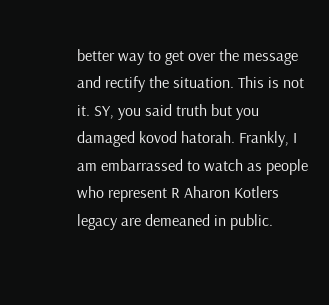better way to get over the message and rectify the situation. This is not it. SY, you said truth but you damaged kovod hatorah. Frankly, I am embarrassed to watch as people who represent R Aharon Kotlers legacy are demeaned in public.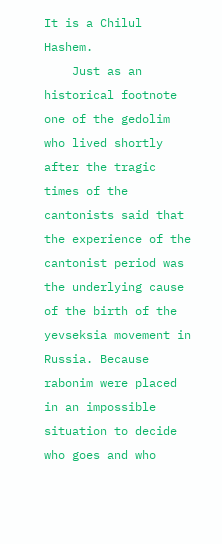It is a Chilul Hashem.
    Just as an historical footnote one of the gedolim who lived shortly after the tragic times of the cantonists said that the experience of the cantonist period was the underlying cause of the birth of the yevseksia movement in Russia. Because rabonim were placed in an impossible situation to decide who goes and who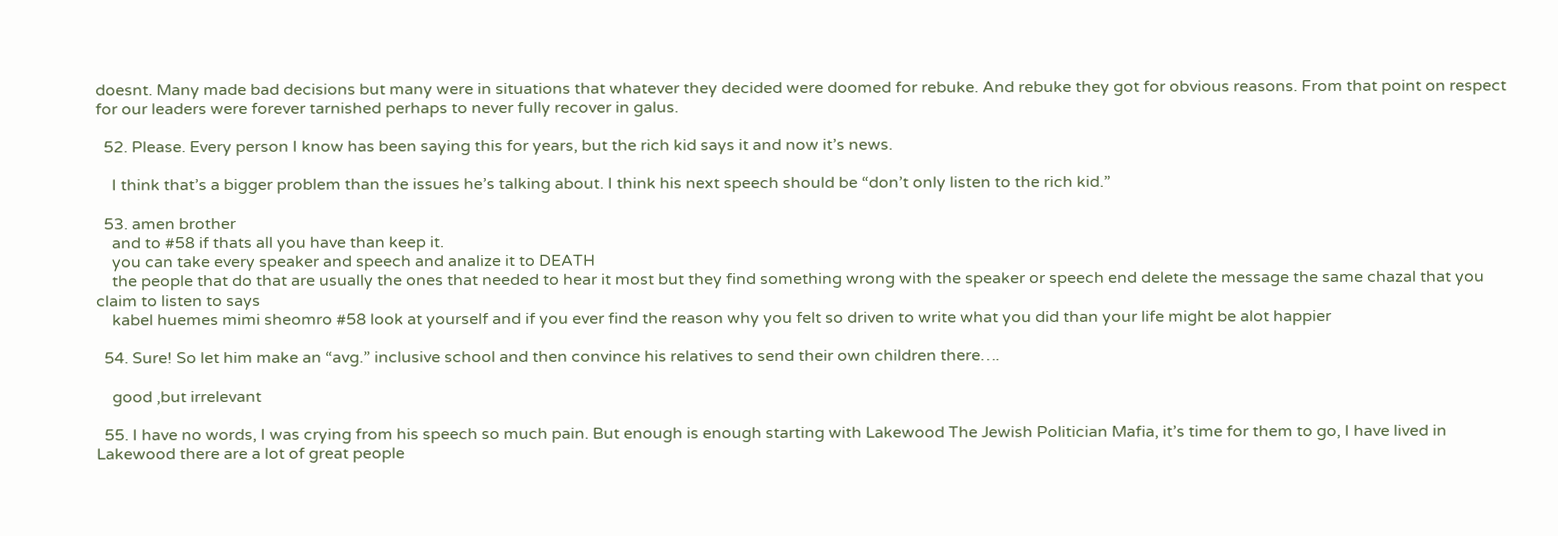doesnt. Many made bad decisions but many were in situations that whatever they decided were doomed for rebuke. And rebuke they got for obvious reasons. From that point on respect for our leaders were forever tarnished perhaps to never fully recover in galus.

  52. Please. Every person I know has been saying this for years, but the rich kid says it and now it’s news.

    I think that’s a bigger problem than the issues he’s talking about. I think his next speech should be “don’t only listen to the rich kid.”

  53. amen brother
    and to #58 if thats all you have than keep it.
    you can take every speaker and speech and analize it to DEATH
    the people that do that are usually the ones that needed to hear it most but they find something wrong with the speaker or speech end delete the message the same chazal that you claim to listen to says
    kabel huemes mimi sheomro #58 look at yourself and if you ever find the reason why you felt so driven to write what you did than your life might be alot happier

  54. Sure! So let him make an “avg.” inclusive school and then convince his relatives to send their own children there….

    good ,but irrelevant

  55. I have no words, I was crying from his speech so much pain. But enough is enough starting with Lakewood The Jewish Politician Mafia, it’s time for them to go, I have lived in Lakewood there are a lot of great people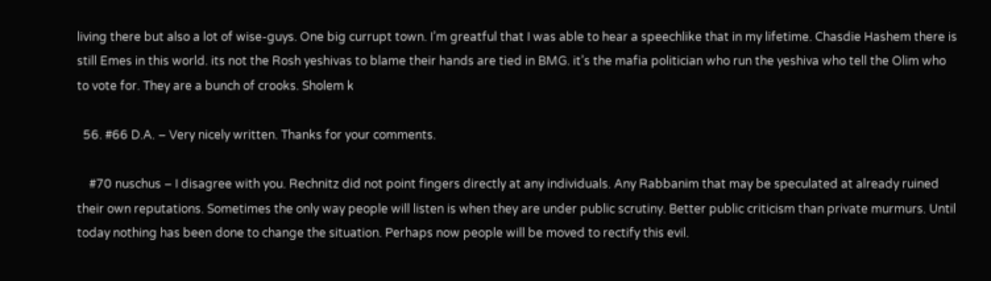living there but also a lot of wise-guys. One big currupt town. I’m greatful that I was able to hear a speechlike that in my lifetime. Chasdie Hashem there is still Emes in this world. its not the Rosh yeshivas to blame their hands are tied in BMG. it’s the mafia politician who run the yeshiva who tell the Olim who to vote for. They are a bunch of crooks. Sholem k

  56. #66 D.A. – Very nicely written. Thanks for your comments.

    #70 nuschus – I disagree with you. Rechnitz did not point fingers directly at any individuals. Any Rabbanim that may be speculated at already ruined their own reputations. Sometimes the only way people will listen is when they are under public scrutiny. Better public criticism than private murmurs. Until today nothing has been done to change the situation. Perhaps now people will be moved to rectify this evil.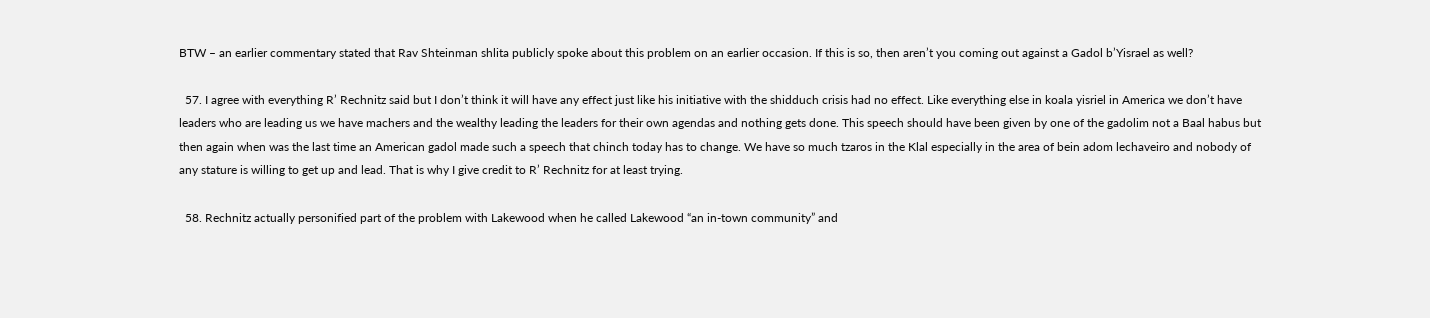BTW – an earlier commentary stated that Rav Shteinman shlita publicly spoke about this problem on an earlier occasion. If this is so, then aren’t you coming out against a Gadol b’Yisrael as well?

  57. I agree with everything R’ Rechnitz said but I don’t think it will have any effect just like his initiative with the shidduch crisis had no effect. Like everything else in koala yisriel in America we don’t have leaders who are leading us we have machers and the wealthy leading the leaders for their own agendas and nothing gets done. This speech should have been given by one of the gadolim not a Baal habus but then again when was the last time an American gadol made such a speech that chinch today has to change. We have so much tzaros in the Klal especially in the area of bein adom lechaveiro and nobody of any stature is willing to get up and lead. That is why I give credit to R’ Rechnitz for at least trying.

  58. Rechnitz actually personified part of the problem with Lakewood when he called Lakewood “an in-town community” and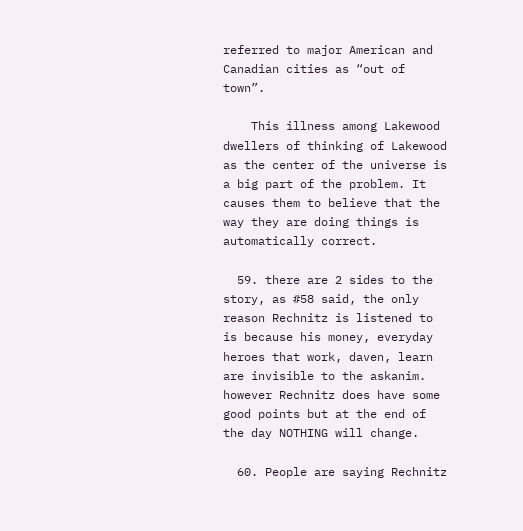referred to major American and Canadian cities as “out of town”.

    This illness among Lakewood dwellers of thinking of Lakewood as the center of the universe is a big part of the problem. It causes them to believe that the way they are doing things is automatically correct.

  59. there are 2 sides to the story, as #58 said, the only reason Rechnitz is listened to is because his money, everyday heroes that work, daven, learn are invisible to the askanim. however Rechnitz does have some good points but at the end of the day NOTHING will change.

  60. People are saying Rechnitz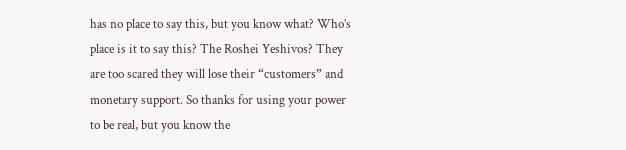has no place to say this, but you know what? Who’s place is it to say this? The Roshei Yeshivos? They are too scared they will lose their “customers” and monetary support. So thanks for using your power to be real, but you know the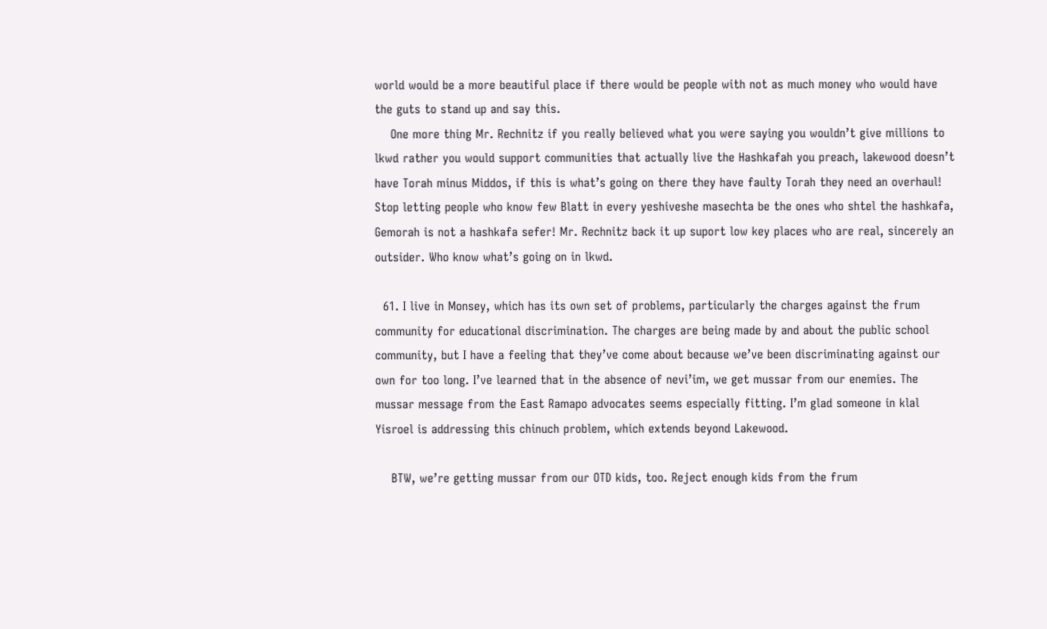world would be a more beautiful place if there would be people with not as much money who would have the guts to stand up and say this.
    One more thing Mr. Rechnitz if you really believed what you were saying you wouldn’t give millions to lkwd rather you would support communities that actually live the Hashkafah you preach, lakewood doesn’t have Torah minus Middos, if this is what’s going on there they have faulty Torah they need an overhaul! Stop letting people who know few Blatt in every yeshiveshe masechta be the ones who shtel the hashkafa, Gemorah is not a hashkafa sefer! Mr. Rechnitz back it up suport low key places who are real, sincerely an outsider. Who know what’s going on in lkwd.

  61. I live in Monsey, which has its own set of problems, particularly the charges against the frum community for educational discrimination. The charges are being made by and about the public school community, but I have a feeling that they’ve come about because we’ve been discriminating against our own for too long. I’ve learned that in the absence of nevi’im, we get mussar from our enemies. The mussar message from the East Ramapo advocates seems especially fitting. I’m glad someone in klal Yisroel is addressing this chinuch problem, which extends beyond Lakewood.

    BTW, we’re getting mussar from our OTD kids, too. Reject enough kids from the frum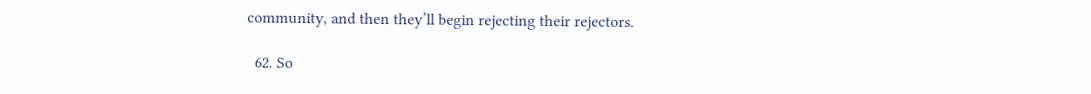community, and then they’ll begin rejecting their rejectors.

  62. So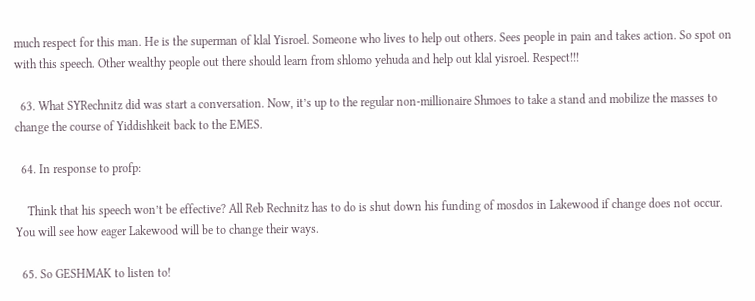much respect for this man. He is the superman of klal Yisroel. Someone who lives to help out others. Sees people in pain and takes action. So spot on with this speech. Other wealthy people out there should learn from shlomo yehuda and help out klal yisroel. Respect!!!

  63. What SYRechnitz did was start a conversation. Now, it’s up to the regular non-millionaire Shmoes to take a stand and mobilize the masses to change the course of Yiddishkeit back to the EMES.

  64. In response to profp:

    Think that his speech won’t be effective? All Reb Rechnitz has to do is shut down his funding of mosdos in Lakewood if change does not occur. You will see how eager Lakewood will be to change their ways.

  65. So GESHMAK to listen to!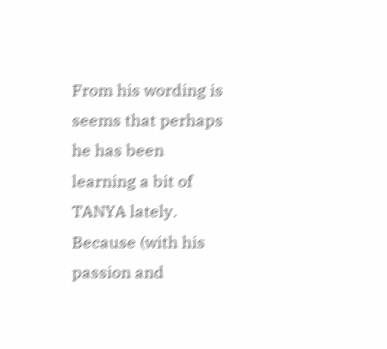From his wording is seems that perhaps he has been learning a bit of TANYA lately. Because (with his passion and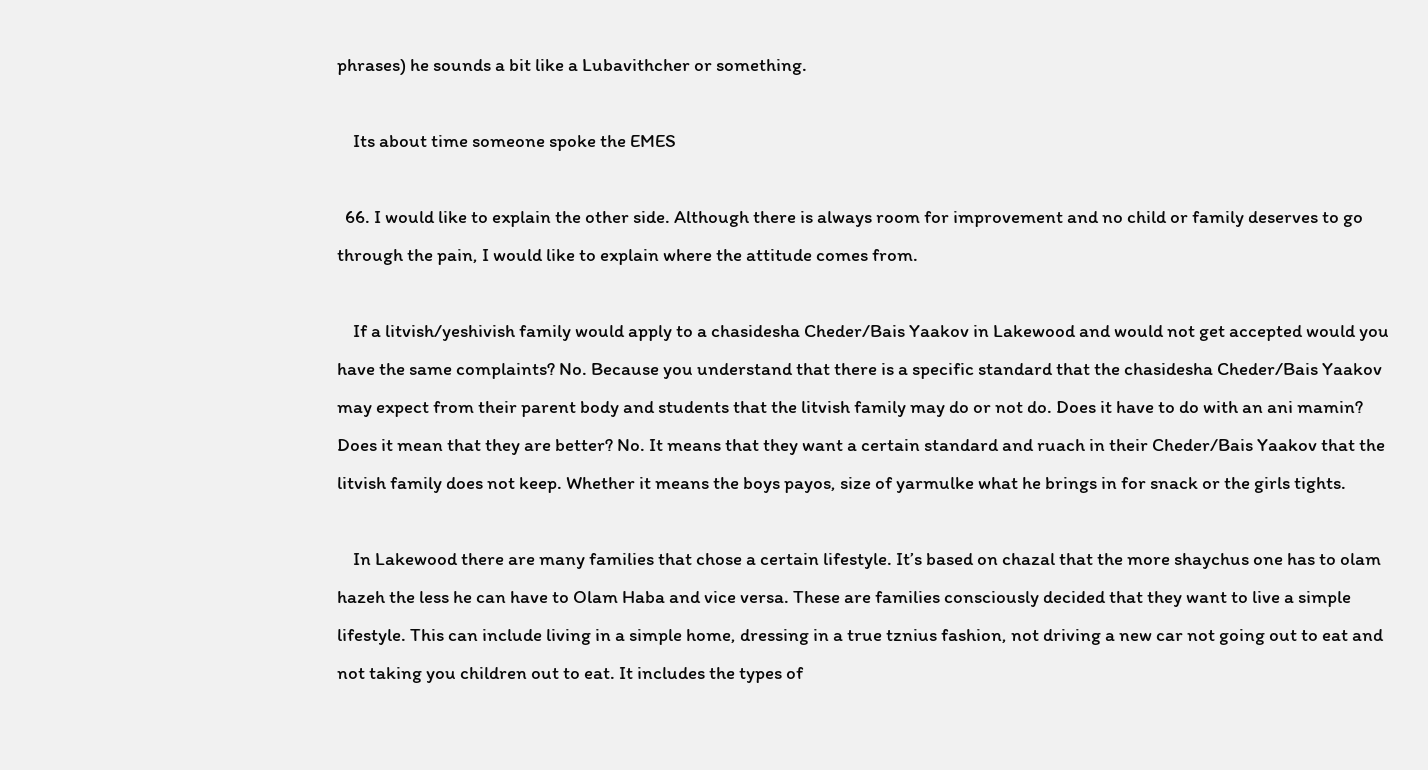phrases) he sounds a bit like a Lubavithcher or something.

    Its about time someone spoke the EMES

  66. I would like to explain the other side. Although there is always room for improvement and no child or family deserves to go through the pain, I would like to explain where the attitude comes from.

    If a litvish/yeshivish family would apply to a chasidesha Cheder/Bais Yaakov in Lakewood and would not get accepted would you have the same complaints? No. Because you understand that there is a specific standard that the chasidesha Cheder/Bais Yaakov may expect from their parent body and students that the litvish family may do or not do. Does it have to do with an ani mamin? Does it mean that they are better? No. It means that they want a certain standard and ruach in their Cheder/Bais Yaakov that the litvish family does not keep. Whether it means the boys payos, size of yarmulke what he brings in for snack or the girls tights.

    In Lakewood there are many families that chose a certain lifestyle. It’s based on chazal that the more shaychus one has to olam hazeh the less he can have to Olam Haba and vice versa. These are families consciously decided that they want to live a simple lifestyle. This can include living in a simple home, dressing in a true tznius fashion, not driving a new car not going out to eat and not taking you children out to eat. It includes the types of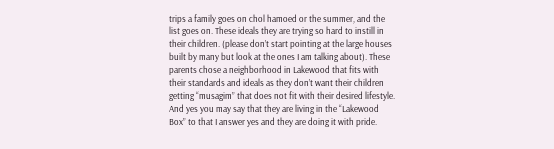trips a family goes on chol hamoed or the summer, and the list goes on. These ideals they are trying so hard to instill in their children. (please don’t start pointing at the large houses built by many but look at the ones I am talking about). These parents chose a neighborhood in Lakewood that fits with their standards and ideals as they don’t want their children getting “musagim” that does not fit with their desired lifestyle. And yes you may say that they are living in the “Lakewood Box” to that I answer yes and they are doing it with pride.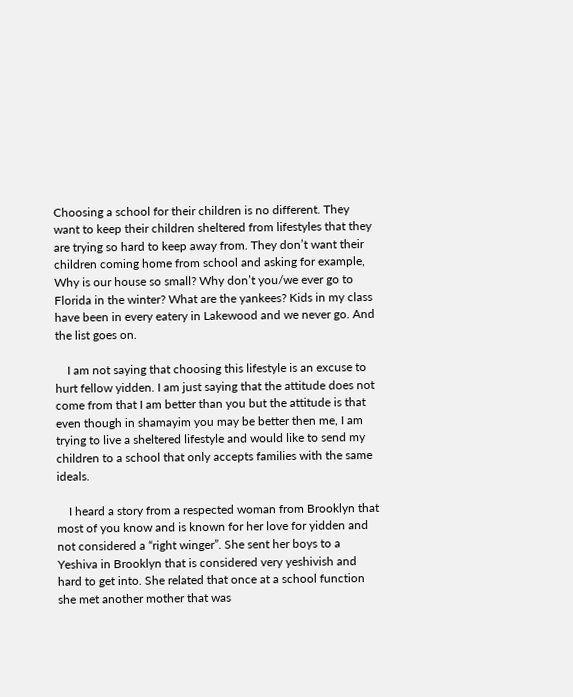Choosing a school for their children is no different. They want to keep their children sheltered from lifestyles that they are trying so hard to keep away from. They don’t want their children coming home from school and asking for example, Why is our house so small? Why don’t you/we ever go to Florida in the winter? What are the yankees? Kids in my class have been in every eatery in Lakewood and we never go. And the list goes on.

    I am not saying that choosing this lifestyle is an excuse to hurt fellow yidden. I am just saying that the attitude does not come from that I am better than you but the attitude is that even though in shamayim you may be better then me, I am trying to live a sheltered lifestyle and would like to send my children to a school that only accepts families with the same ideals.

    I heard a story from a respected woman from Brooklyn that most of you know and is known for her love for yidden and not considered a “right winger”. She sent her boys to a Yeshiva in Brooklyn that is considered very yeshivish and hard to get into. She related that once at a school function she met another mother that was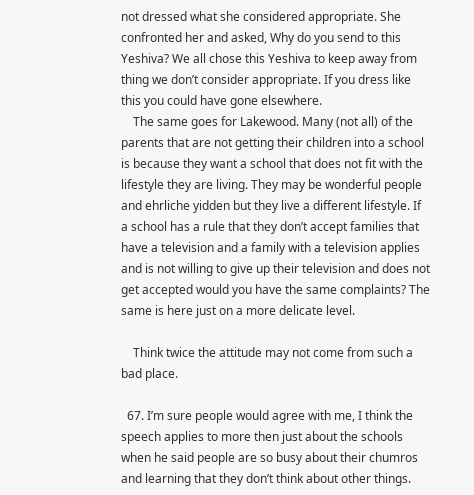not dressed what she considered appropriate. She confronted her and asked, Why do you send to this Yeshiva? We all chose this Yeshiva to keep away from thing we don’t consider appropriate. If you dress like this you could have gone elsewhere.
    The same goes for Lakewood. Many (not all) of the parents that are not getting their children into a school is because they want a school that does not fit with the lifestyle they are living. They may be wonderful people and ehrliche yidden but they live a different lifestyle. If a school has a rule that they don’t accept families that have a television and a family with a television applies and is not willing to give up their television and does not get accepted would you have the same complaints? The same is here just on a more delicate level.

    Think twice the attitude may not come from such a bad place.

  67. I’m sure people would agree with me, I think the speech applies to more then just about the schools when he said people are so busy about their chumros and learning that they don’t think about other things.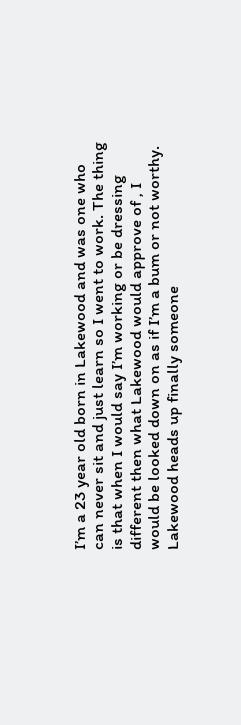I’m a 23 year old born in Lakewood and was one who can never sit and just learn so I went to work. The thing is that when I would say I’m working or be dressing different then what Lakewood would approve of , I would be looked down on as if I’m a bum or not worthy. Lakewood heads up finally someone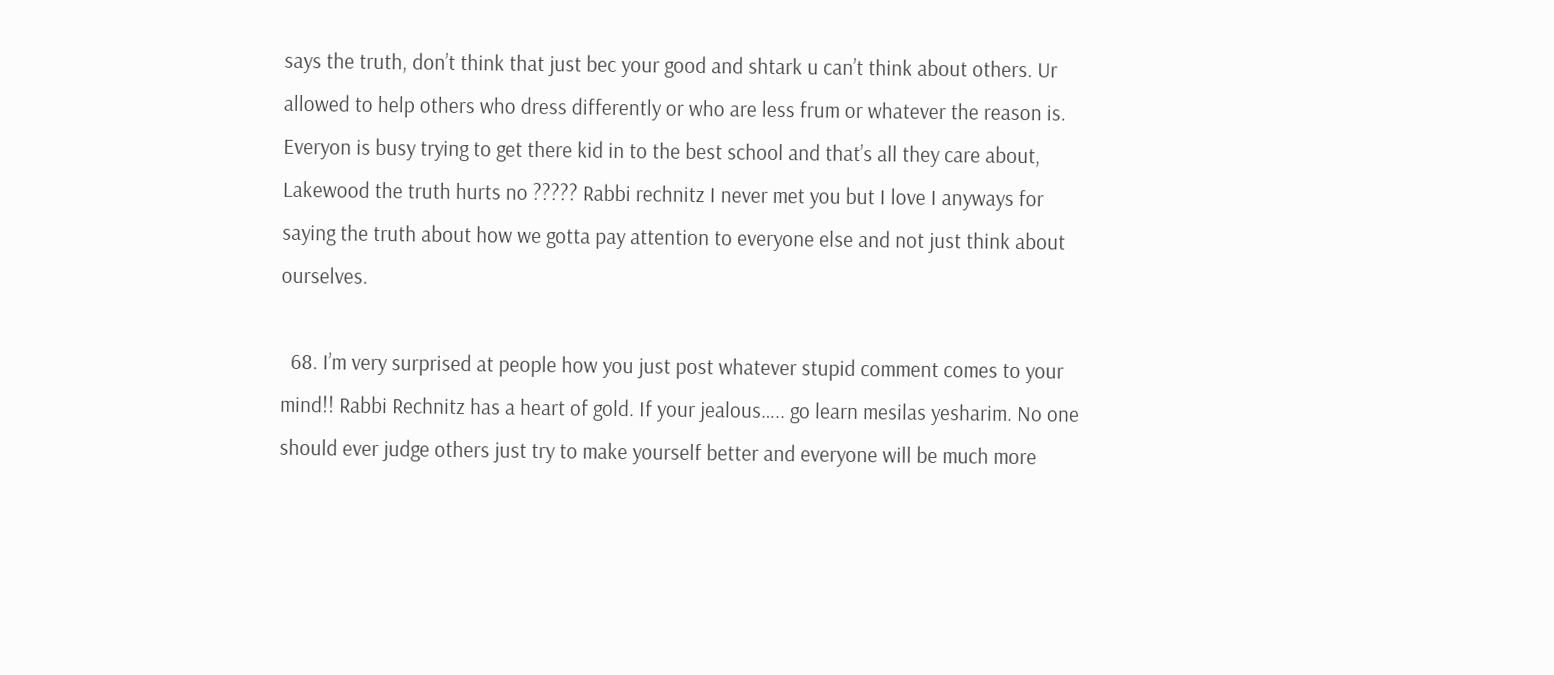says the truth, don’t think that just bec your good and shtark u can’t think about others. Ur allowed to help others who dress differently or who are less frum or whatever the reason is. Everyon is busy trying to get there kid in to the best school and that’s all they care about, Lakewood the truth hurts no ????? Rabbi rechnitz I never met you but I love I anyways for saying the truth about how we gotta pay attention to everyone else and not just think about ourselves.

  68. I’m very surprised at people how you just post whatever stupid comment comes to your mind!! Rabbi Rechnitz has a heart of gold. If your jealous….. go learn mesilas yesharim. No one should ever judge others just try to make yourself better and everyone will be much more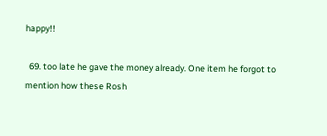happy!!

  69. too late he gave the money already. One item he forgot to mention how these Rosh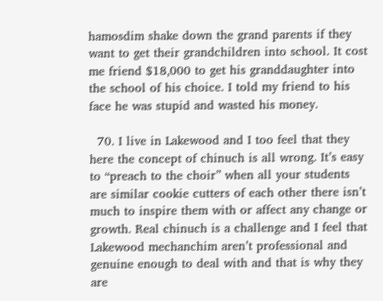hamosdim shake down the grand parents if they want to get their grandchildren into school. It cost me friend $18,000 to get his granddaughter into the school of his choice. I told my friend to his face he was stupid and wasted his money.

  70. I live in Lakewood and I too feel that they here the concept of chinuch is all wrong. It’s easy to “preach to the choir” when all your students are similar cookie cutters of each other there isn’t much to inspire them with or affect any change or growth. Real chinuch is a challenge and I feel that Lakewood mechanchim aren’t professional and genuine enough to deal with and that is why they are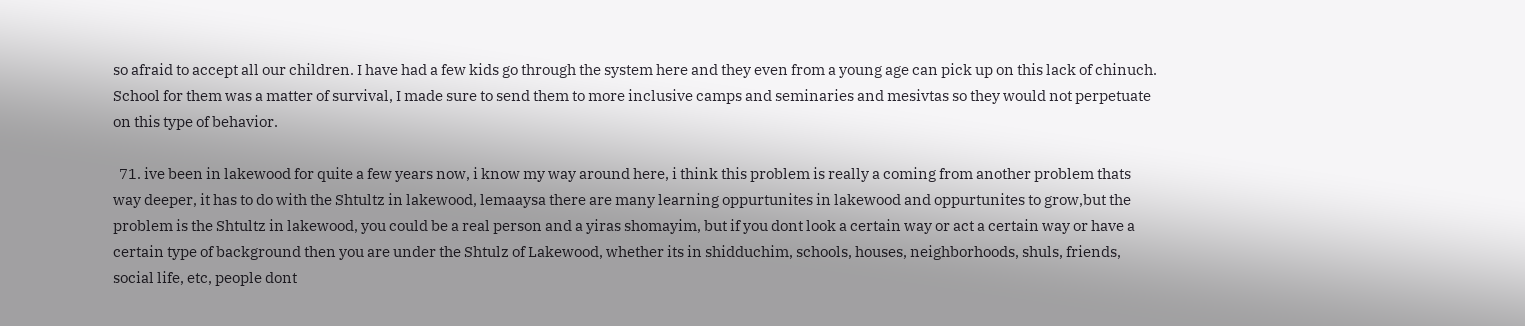so afraid to accept all our children. I have had a few kids go through the system here and they even from a young age can pick up on this lack of chinuch. School for them was a matter of survival, I made sure to send them to more inclusive camps and seminaries and mesivtas so they would not perpetuate on this type of behavior.

  71. ive been in lakewood for quite a few years now, i know my way around here, i think this problem is really a coming from another problem thats way deeper, it has to do with the Shtultz in lakewood, lemaaysa there are many learning oppurtunites in lakewood and oppurtunites to grow,but the problem is the Shtultz in lakewood, you could be a real person and a yiras shomayim, but if you dont look a certain way or act a certain way or have a certain type of background then you are under the Shtulz of Lakewood, whether its in shidduchim, schools, houses, neighborhoods, shuls, friends, social life, etc, people dont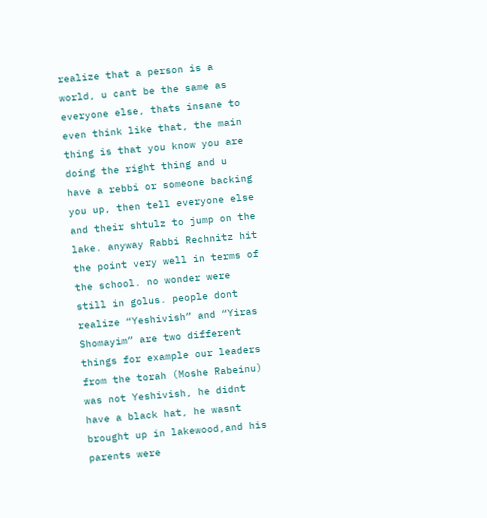realize that a person is a world, u cant be the same as everyone else, thats insane to even think like that, the main thing is that you know you are doing the right thing and u have a rebbi or someone backing you up, then tell everyone else and their shtulz to jump on the lake. anyway Rabbi Rechnitz hit the point very well in terms of the school. no wonder were still in golus. people dont realize “Yeshivish” and “Yiras Shomayim” are two different things for example our leaders from the torah (Moshe Rabeinu) was not Yeshivish, he didnt have a black hat, he wasnt brought up in lakewood,and his parents were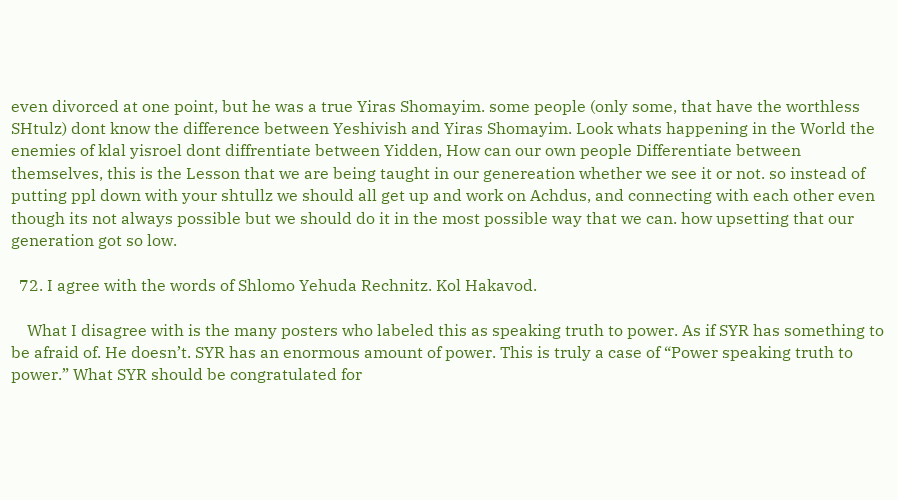even divorced at one point, but he was a true Yiras Shomayim. some people (only some, that have the worthless SHtulz) dont know the difference between Yeshivish and Yiras Shomayim. Look whats happening in the World the enemies of klal yisroel dont diffrentiate between Yidden, How can our own people Differentiate between themselves, this is the Lesson that we are being taught in our genereation whether we see it or not. so instead of putting ppl down with your shtullz we should all get up and work on Achdus, and connecting with each other even though its not always possible but we should do it in the most possible way that we can. how upsetting that our generation got so low.

  72. I agree with the words of Shlomo Yehuda Rechnitz. Kol Hakavod.

    What I disagree with is the many posters who labeled this as speaking truth to power. As if SYR has something to be afraid of. He doesn’t. SYR has an enormous amount of power. This is truly a case of “Power speaking truth to power.” What SYR should be congratulated for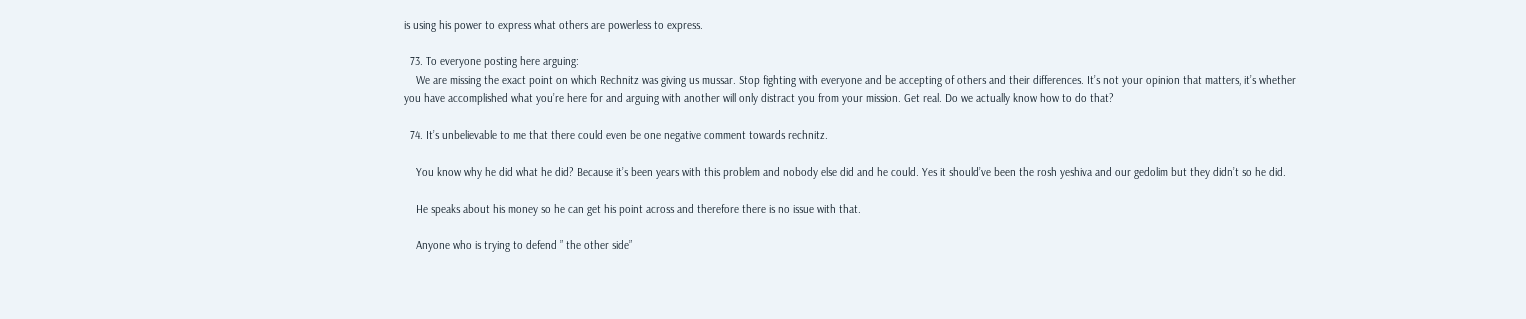is using his power to express what others are powerless to express.

  73. To everyone posting here arguing:
    We are missing the exact point on which Rechnitz was giving us mussar. Stop fighting with everyone and be accepting of others and their differences. It’s not your opinion that matters, it’s whether you have accomplished what you’re here for and arguing with another will only distract you from your mission. Get real. Do we actually know how to do that?

  74. It’s unbelievable to me that there could even be one negative comment towards rechnitz.

    You know why he did what he did? Because it’s been years with this problem and nobody else did and he could. Yes it should’ve been the rosh yeshiva and our gedolim but they didn’t so he did.

    He speaks about his money so he can get his point across and therefore there is no issue with that.

    Anyone who is trying to defend ” the other side”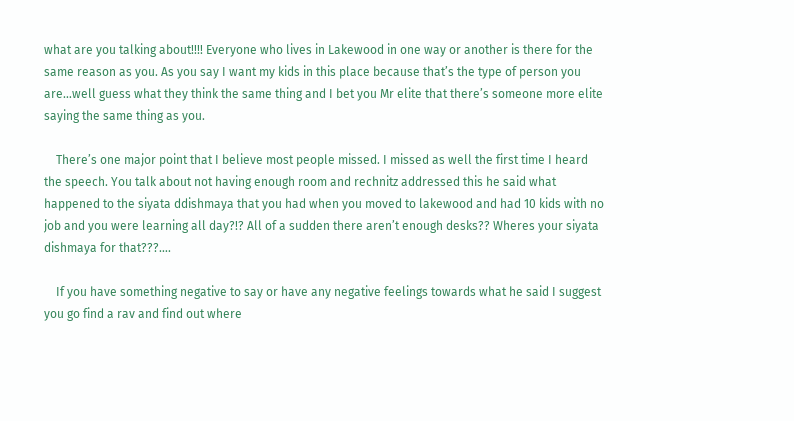what are you talking about!!!! Everyone who lives in Lakewood in one way or another is there for the same reason as you. As you say I want my kids in this place because that’s the type of person you are…well guess what they think the same thing and I bet you Mr elite that there’s someone more elite saying the same thing as you.

    There’s one major point that I believe most people missed. I missed as well the first time I heard the speech. You talk about not having enough room and rechnitz addressed this he said what happened to the siyata ddishmaya that you had when you moved to lakewood and had 10 kids with no job and you were learning all day?!? All of a sudden there aren’t enough desks?? Wheres your siyata dishmaya for that???….

    If you have something negative to say or have any negative feelings towards what he said I suggest you go find a rav and find out where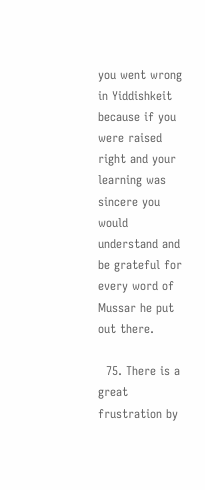you went wrong in Yiddishkeit because if you were raised right and your learning was sincere you would understand and be grateful for every word of Mussar he put out there.

  75. There is a great frustration by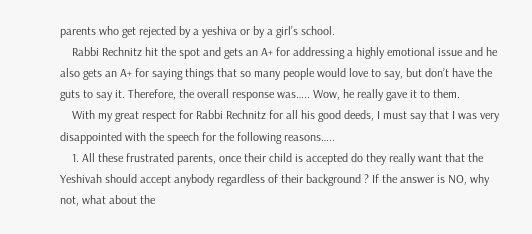parents who get rejected by a yeshiva or by a girl’s school.
    Rabbi Rechnitz hit the spot and gets an A+ for addressing a highly emotional issue and he also gets an A+ for saying things that so many people would love to say, but don’t have the guts to say it. Therefore, the overall response was….. Wow, he really gave it to them.
    With my great respect for Rabbi Rechnitz for all his good deeds, I must say that I was very disappointed with the speech for the following reasons…..
    1. All these frustrated parents, once their child is accepted do they really want that the Yeshivah should accept anybody regardless of their background ? If the answer is NO, why not, what about the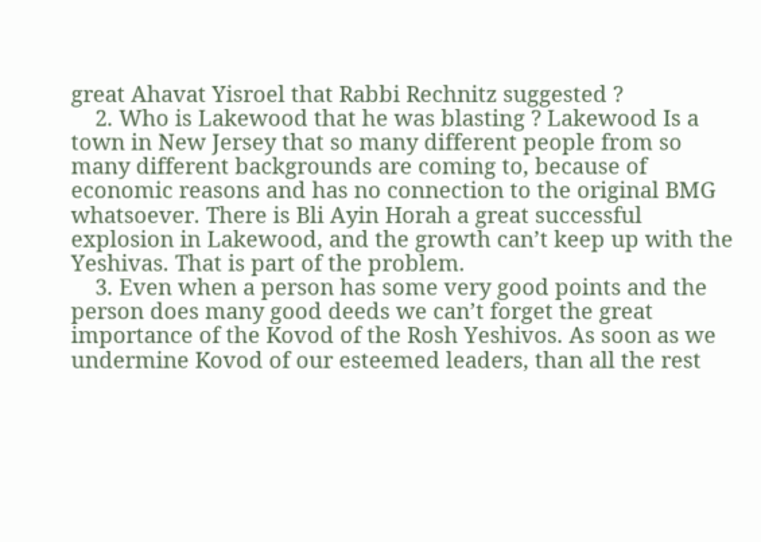great Ahavat Yisroel that Rabbi Rechnitz suggested ?
    2. Who is Lakewood that he was blasting ? Lakewood Is a town in New Jersey that so many different people from so many different backgrounds are coming to, because of economic reasons and has no connection to the original BMG whatsoever. There is Bli Ayin Horah a great successful explosion in Lakewood, and the growth can’t keep up with the Yeshivas. That is part of the problem.
    3. Even when a person has some very good points and the person does many good deeds we can’t forget the great importance of the Kovod of the Rosh Yeshivos. As soon as we undermine Kovod of our esteemed leaders, than all the rest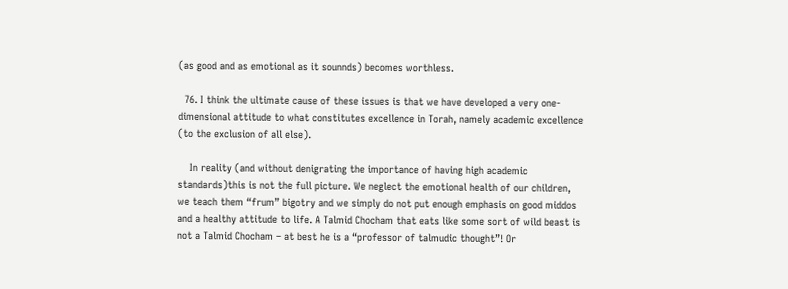(as good and as emotional as it sounnds) becomes worthless.

  76. I think the ultimate cause of these issues is that we have developed a very one-dimensional attitude to what constitutes excellence in Torah, namely academic excellence (to the exclusion of all else).

    In reality (and without denigrating the importance of having high academic standards)this is not the full picture. We neglect the emotional health of our children, we teach them “frum” bigotry and we simply do not put enough emphasis on good middos and a healthy attitude to life. A Talmid Chocham that eats like some sort of wild beast is not a Talmid Chocham – at best he is a “professor of talmudic thought”! Or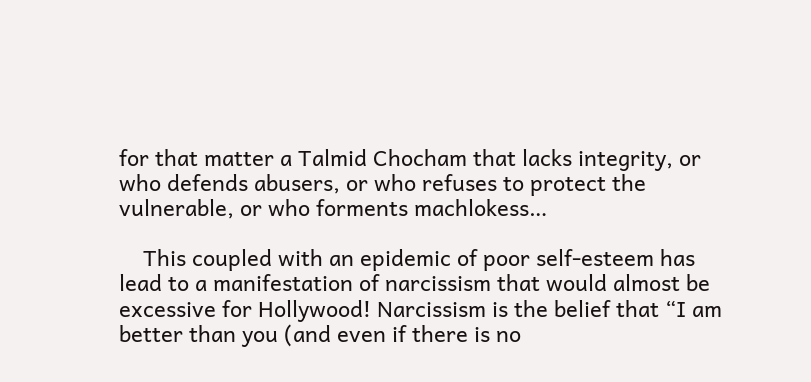for that matter a Talmid Chocham that lacks integrity, or who defends abusers, or who refuses to protect the vulnerable, or who forments machlokess…

    This coupled with an epidemic of poor self-esteem has lead to a manifestation of narcissism that would almost be excessive for Hollywood! Narcissism is the belief that “I am better than you (and even if there is no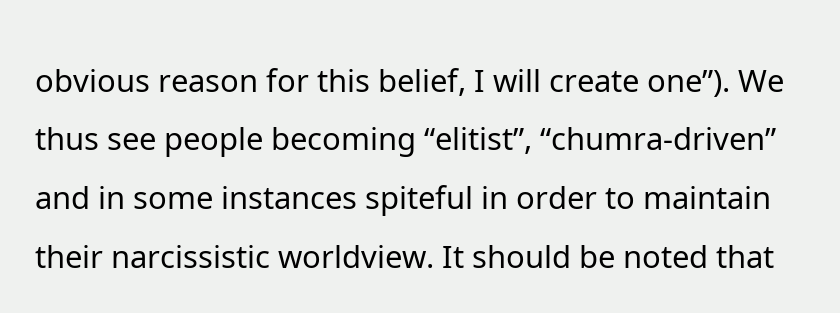obvious reason for this belief, I will create one”). We thus see people becoming “elitist”, “chumra-driven” and in some instances spiteful in order to maintain their narcissistic worldview. It should be noted that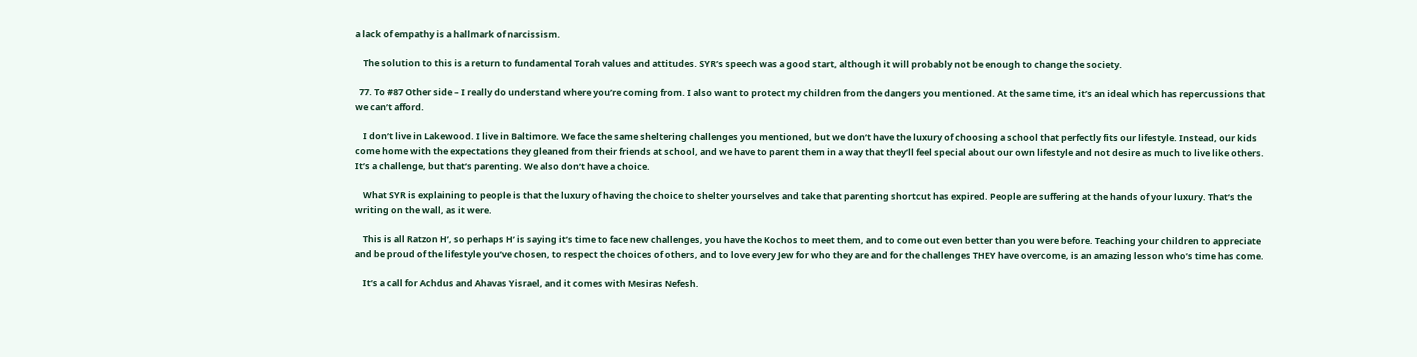a lack of empathy is a hallmark of narcissism.

    The solution to this is a return to fundamental Torah values and attitudes. SYR’s speech was a good start, although it will probably not be enough to change the society.

  77. To #87 Other side – I really do understand where you’re coming from. I also want to protect my children from the dangers you mentioned. At the same time, it’s an ideal which has repercussions that we can’t afford.

    I don’t live in Lakewood. I live in Baltimore. We face the same sheltering challenges you mentioned, but we don’t have the luxury of choosing a school that perfectly fits our lifestyle. Instead, our kids come home with the expectations they gleaned from their friends at school, and we have to parent them in a way that they’ll feel special about our own lifestyle and not desire as much to live like others. It’s a challenge, but that’s parenting. We also don’t have a choice.

    What SYR is explaining to people is that the luxury of having the choice to shelter yourselves and take that parenting shortcut has expired. People are suffering at the hands of your luxury. That’s the writing on the wall, as it were.

    This is all Ratzon H’, so perhaps H’ is saying it’s time to face new challenges, you have the Kochos to meet them, and to come out even better than you were before. Teaching your children to appreciate and be proud of the lifestyle you’ve chosen, to respect the choices of others, and to love every Jew for who they are and for the challenges THEY have overcome, is an amazing lesson who’s time has come.

    It’s a call for Achdus and Ahavas Yisrael, and it comes with Mesiras Nefesh.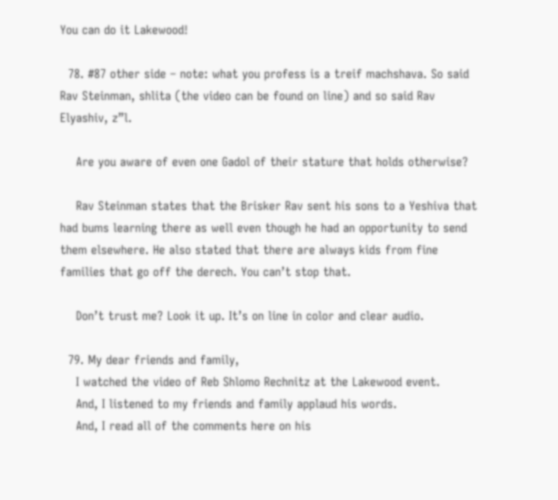You can do it Lakewood!

  78. #87 other side – note: what you profess is a treif machshava. So said Rav Steinman, shlita (the video can be found on line) and so said Rav Elyashiv, z”l.

    Are you aware of even one Gadol of their stature that holds otherwise?

    Rav Steinman states that the Brisker Rav sent his sons to a Yeshiva that had bums learning there as well even though he had an opportunity to send them elsewhere. He also stated that there are always kids from fine families that go off the derech. You can’t stop that.

    Don’t trust me? Look it up. It’s on line in color and clear audio.

  79. My dear friends and family,
    I watched the video of Reb Shlomo Rechnitz at the Lakewood event.
    And, I listened to my friends and family applaud his words.
    And, I read all of the comments here on his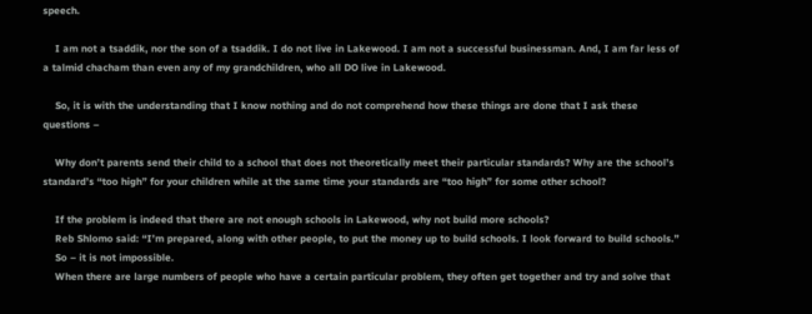speech.

    I am not a tsaddik, nor the son of a tsaddik. I do not live in Lakewood. I am not a successful businessman. And, I am far less of a talmid chacham than even any of my grandchildren, who all DO live in Lakewood.

    So, it is with the understanding that I know nothing and do not comprehend how these things are done that I ask these questions –

    Why don’t parents send their child to a school that does not theoretically meet their particular standards? Why are the school’s standard’s “too high” for your children while at the same time your standards are “too high” for some other school?

    If the problem is indeed that there are not enough schools in Lakewood, why not build more schools?
    Reb Shlomo said: “I’m prepared, along with other people, to put the money up to build schools. I look forward to build schools.”
    So – it is not impossible.
    When there are large numbers of people who have a certain particular problem, they often get together and try and solve that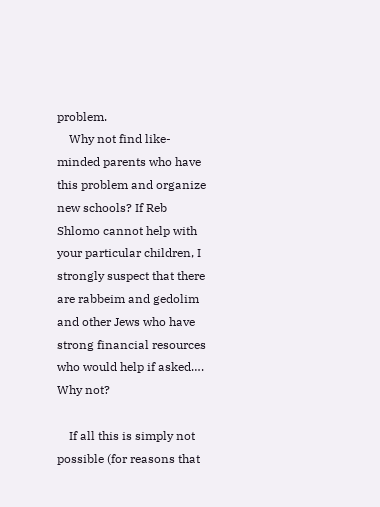problem.
    Why not find like-minded parents who have this problem and organize new schools? If Reb Shlomo cannot help with your particular children, I strongly suspect that there are rabbeim and gedolim and other Jews who have strong financial resources who would help if asked…. Why not?

    If all this is simply not possible (for reasons that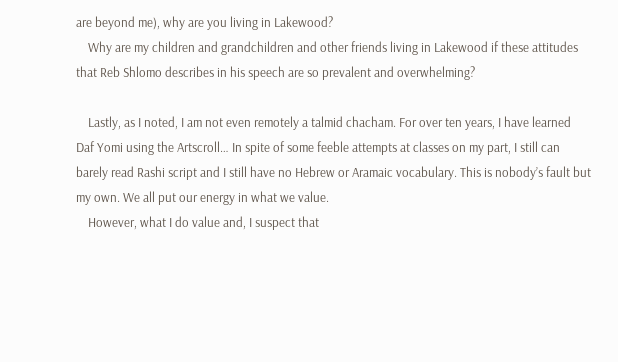are beyond me), why are you living in Lakewood?
    Why are my children and grandchildren and other friends living in Lakewood if these attitudes that Reb Shlomo describes in his speech are so prevalent and overwhelming?

    Lastly, as I noted, I am not even remotely a talmid chacham. For over ten years, I have learned Daf Yomi using the Artscroll… In spite of some feeble attempts at classes on my part, I still can barely read Rashi script and I still have no Hebrew or Aramaic vocabulary. This is nobody’s fault but my own. We all put our energy in what we value.
    However, what I do value and, I suspect that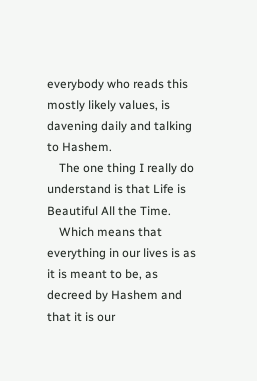everybody who reads this mostly likely values, is davening daily and talking to Hashem.
    The one thing I really do understand is that Life is Beautiful All the Time.
    Which means that everything in our lives is as it is meant to be, as decreed by Hashem and that it is our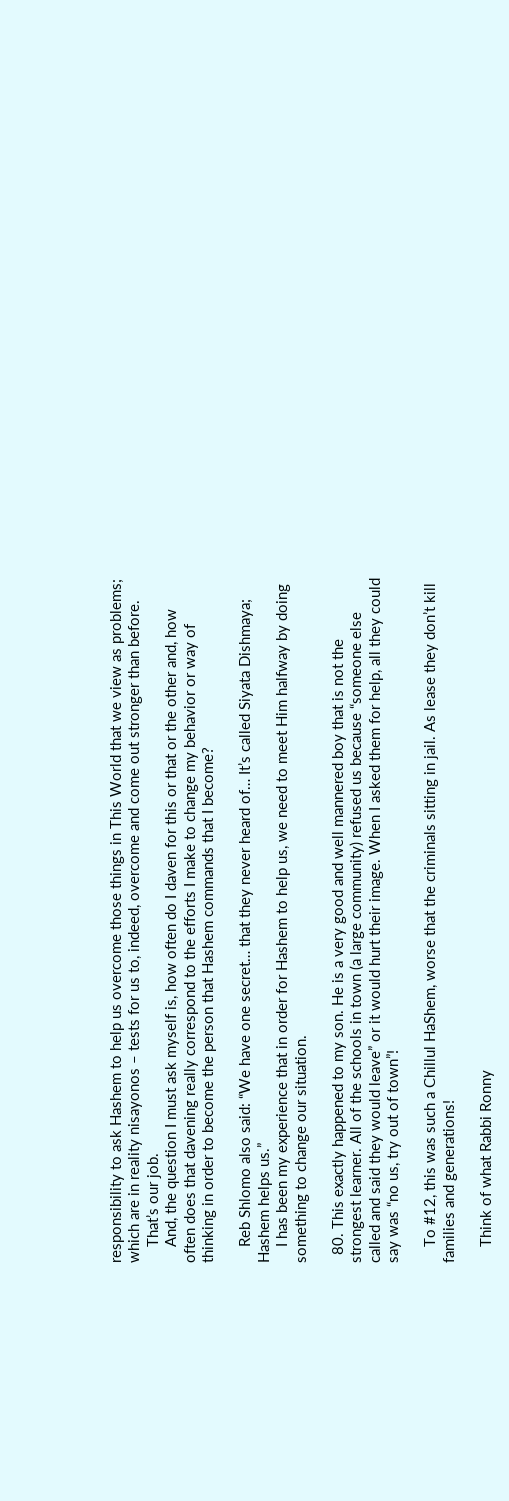responsibility to ask Hashem to help us overcome those things in This World that we view as problems; which are in reality nisayonos – tests for us to, indeed, overcome and come out stronger than before.
    That’s our job.
    And, the question I must ask myself is, how often do I daven for this or that or the other and, how often does that davening really correspond to the efforts I make to change my behavior or way of thinking in order to become the person that Hashem commands that I become?

    Reb Shlomo also said: “We have one secret… that they never heard of… It’s called Siyata Dishmaya; Hashem helps us.”
    I has been my experience that in order for Hashem to help us, we need to meet Him halfway by doing something to change our situation.

  80. This exactly happened to my son. He is a very good and well mannered boy that is not the strongest learner. All of the schools in town (a large community) refused us because “someone else called and said they would leave” or it would hurt their image. When I asked them for help, all they could say was “no us, try out of town”!

    To #12, this was such a Chillul HaShem, worse that the criminals sitting in jail. As lease they don’t kill families and generations!

    Think of what Rabbi Ronny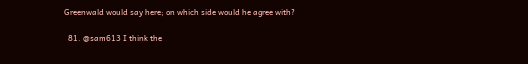Greenwald would say here; on which side would he agree with?

  81. @sam613 I think the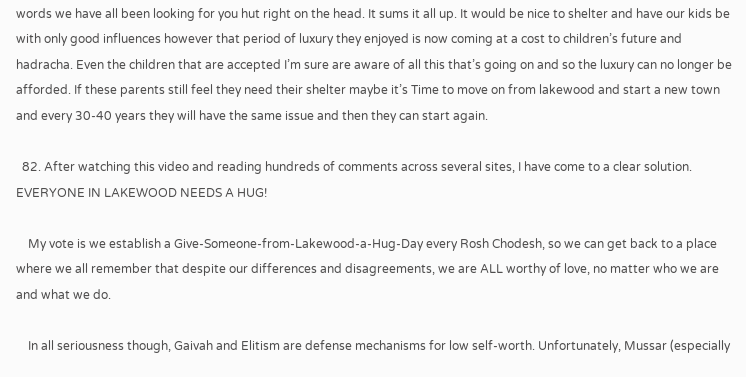words we have all been looking for you hut right on the head. It sums it all up. It would be nice to shelter and have our kids be with only good influences however that period of luxury they enjoyed is now coming at a cost to children’s future and hadracha. Even the children that are accepted I’m sure are aware of all this that’s going on and so the luxury can no longer be afforded. If these parents still feel they need their shelter maybe it’s Time to move on from lakewood and start a new town and every 30-40 years they will have the same issue and then they can start again.

  82. After watching this video and reading hundreds of comments across several sites, I have come to a clear solution. EVERYONE IN LAKEWOOD NEEDS A HUG!

    My vote is we establish a Give-Someone-from-Lakewood-a-Hug-Day every Rosh Chodesh, so we can get back to a place where we all remember that despite our differences and disagreements, we are ALL worthy of love, no matter who we are and what we do.

    In all seriousness though, Gaivah and Elitism are defense mechanisms for low self-worth. Unfortunately, Mussar (especially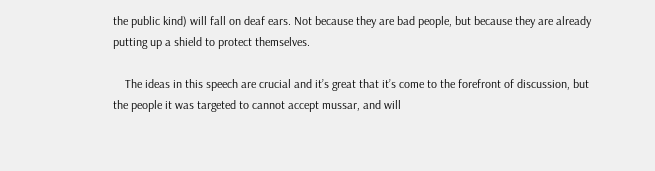the public kind) will fall on deaf ears. Not because they are bad people, but because they are already putting up a shield to protect themselves.

    The ideas in this speech are crucial and it’s great that it’s come to the forefront of discussion, but the people it was targeted to cannot accept mussar, and will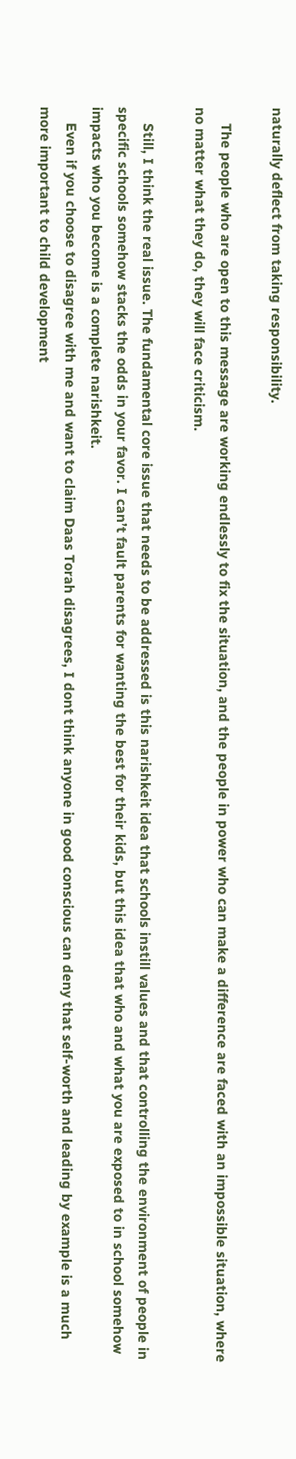naturally deflect from taking responsibility.

    The people who are open to this message are working endlessly to fix the situation, and the people in power who can make a difference are faced with an impossible situation, where no matter what they do, they will face criticism.

    Still, I think the real issue. The fundamental core issue that needs to be addressed is this narishkeit idea that schools instill values and that controlling the environment of people in specific schools somehow stacks the odds in your favor. I can’t fault parents for wanting the best for their kids, but this idea that who and what you are exposed to in school somehow impacts who you become is a complete narishkeit.
    Even if you choose to disagree with me and want to claim Daas Torah disagrees, I dont think anyone in good conscious can deny that self-worth and leading by example is a much more important to child development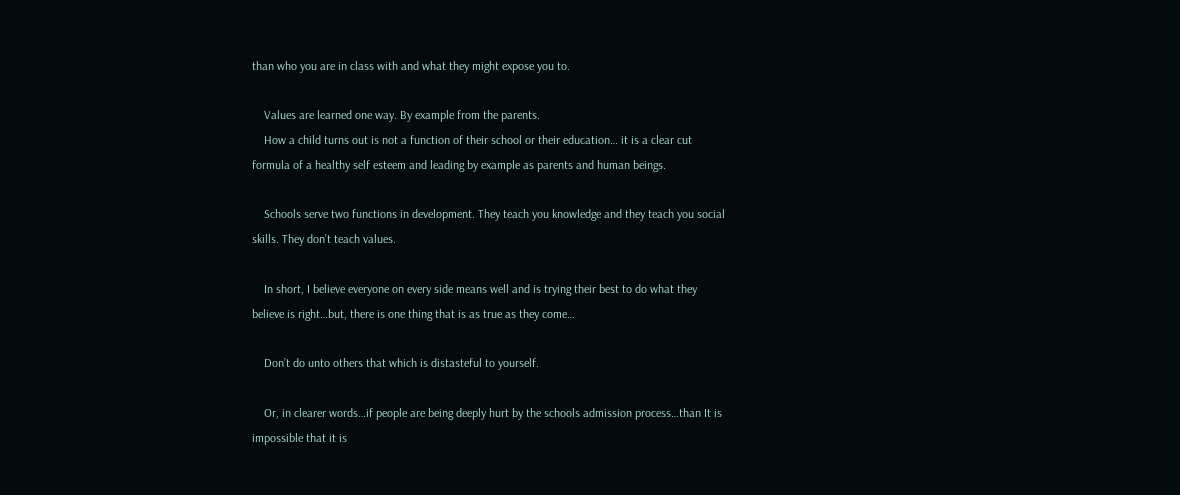than who you are in class with and what they might expose you to.

    Values are learned one way. By example from the parents.
    How a child turns out is not a function of their school or their education… it is a clear cut formula of a healthy self esteem and leading by example as parents and human beings.

    Schools serve two functions in development. They teach you knowledge and they teach you social skills. They don’t teach values.

    In short, I believe everyone on every side means well and is trying their best to do what they believe is right…but, there is one thing that is as true as they come…

    Don’t do unto others that which is distasteful to yourself.

    Or, in clearer words…if people are being deeply hurt by the schools admission process…than It is impossible that it is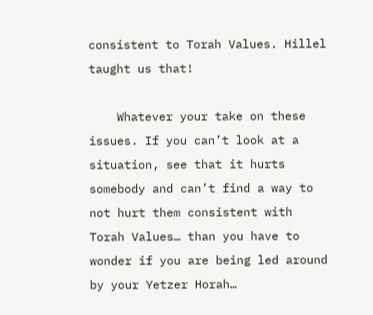consistent to Torah Values. Hillel taught us that!

    Whatever your take on these issues. If you can’t look at a situation, see that it hurts somebody and can’t find a way to not hurt them consistent with Torah Values… than you have to wonder if you are being led around by your Yetzer Horah…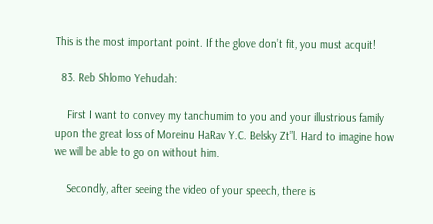This is the most important point. If the glove don’t fit, you must acquit!

  83. Reb Shlomo Yehudah:

    First I want to convey my tanchumim to you and your illustrious family upon the great loss of Moreinu HaRav Y.C. Belsky Zt”l. Hard to imagine how we will be able to go on without him.

    Secondly, after seeing the video of your speech, there is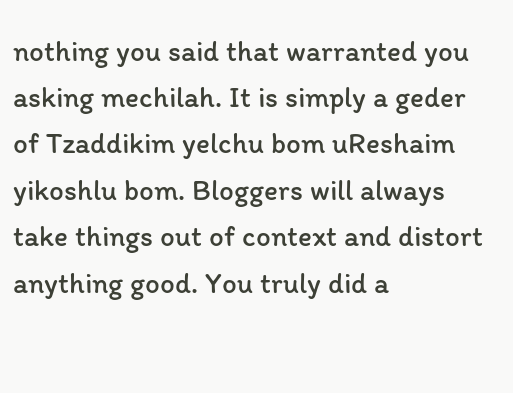nothing you said that warranted you asking mechilah. It is simply a geder of Tzaddikim yelchu bom uReshaim yikoshlu bom. Bloggers will always take things out of context and distort anything good. You truly did a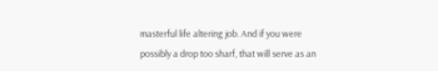masterful life altering job. And if you were possibly a drop too sharf, that will serve as an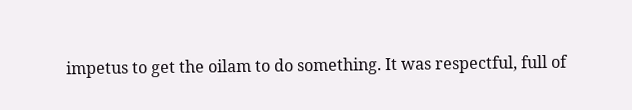impetus to get the oilam to do something. It was respectful, full of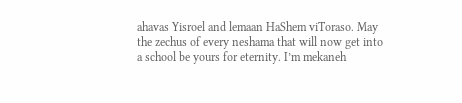ahavas Yisroel and lemaan HaShem viToraso. May the zechus of every neshama that will now get into a school be yours for eternity. I’m mekaneh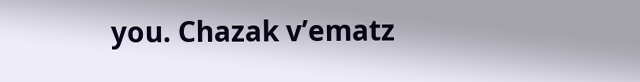you. Chazak v’ematz